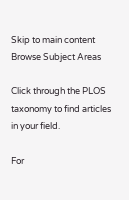Skip to main content
Browse Subject Areas

Click through the PLOS taxonomy to find articles in your field.

For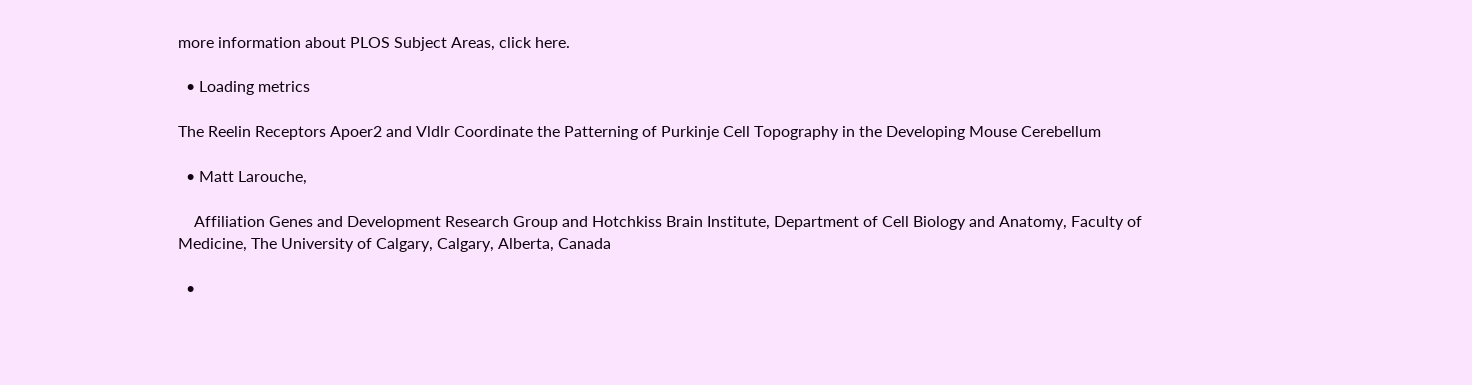more information about PLOS Subject Areas, click here.

  • Loading metrics

The Reelin Receptors Apoer2 and Vldlr Coordinate the Patterning of Purkinje Cell Topography in the Developing Mouse Cerebellum

  • Matt Larouche,

    Affiliation Genes and Development Research Group and Hotchkiss Brain Institute, Department of Cell Biology and Anatomy, Faculty of Medicine, The University of Calgary, Calgary, Alberta, Canada

  •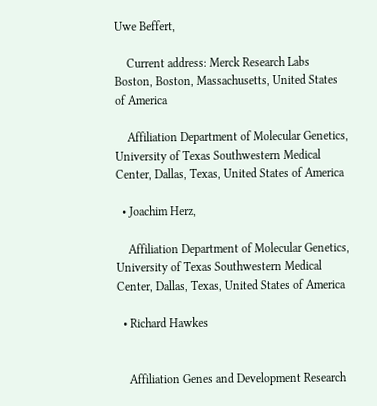Uwe Beffert,

    Current address: Merck Research Labs Boston, Boston, Massachusetts, United States of America

    Affiliation Department of Molecular Genetics, University of Texas Southwestern Medical Center, Dallas, Texas, United States of America

  • Joachim Herz,

    Affiliation Department of Molecular Genetics, University of Texas Southwestern Medical Center, Dallas, Texas, United States of America

  • Richard Hawkes


    Affiliation Genes and Development Research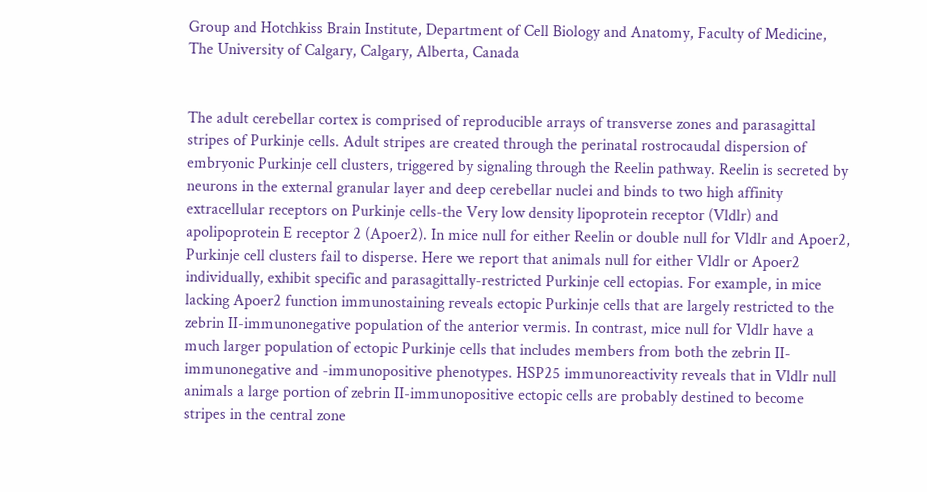Group and Hotchkiss Brain Institute, Department of Cell Biology and Anatomy, Faculty of Medicine, The University of Calgary, Calgary, Alberta, Canada


The adult cerebellar cortex is comprised of reproducible arrays of transverse zones and parasagittal stripes of Purkinje cells. Adult stripes are created through the perinatal rostrocaudal dispersion of embryonic Purkinje cell clusters, triggered by signaling through the Reelin pathway. Reelin is secreted by neurons in the external granular layer and deep cerebellar nuclei and binds to two high affinity extracellular receptors on Purkinje cells-the Very low density lipoprotein receptor (Vldlr) and apolipoprotein E receptor 2 (Apoer2). In mice null for either Reelin or double null for Vldlr and Apoer2, Purkinje cell clusters fail to disperse. Here we report that animals null for either Vldlr or Apoer2 individually, exhibit specific and parasagittally-restricted Purkinje cell ectopias. For example, in mice lacking Apoer2 function immunostaining reveals ectopic Purkinje cells that are largely restricted to the zebrin II-immunonegative population of the anterior vermis. In contrast, mice null for Vldlr have a much larger population of ectopic Purkinje cells that includes members from both the zebrin II-immunonegative and -immunopositive phenotypes. HSP25 immunoreactivity reveals that in Vldlr null animals a large portion of zebrin II-immunopositive ectopic cells are probably destined to become stripes in the central zone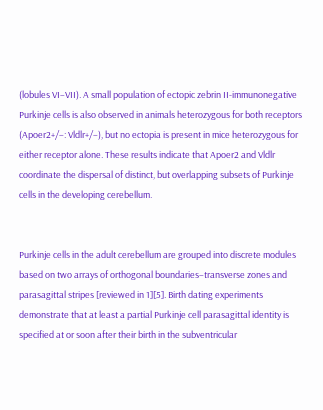(lobules VI–VII). A small population of ectopic zebrin II-immunonegative Purkinje cells is also observed in animals heterozygous for both receptors (Apoer2+/−: Vldlr+/−), but no ectopia is present in mice heterozygous for either receptor alone. These results indicate that Apoer2 and Vldlr coordinate the dispersal of distinct, but overlapping subsets of Purkinje cells in the developing cerebellum.


Purkinje cells in the adult cerebellum are grouped into discrete modules based on two arrays of orthogonal boundaries–transverse zones and parasagittal stripes [reviewed in 1][5]. Birth dating experiments demonstrate that at least a partial Purkinje cell parasagittal identity is specified at or soon after their birth in the subventricular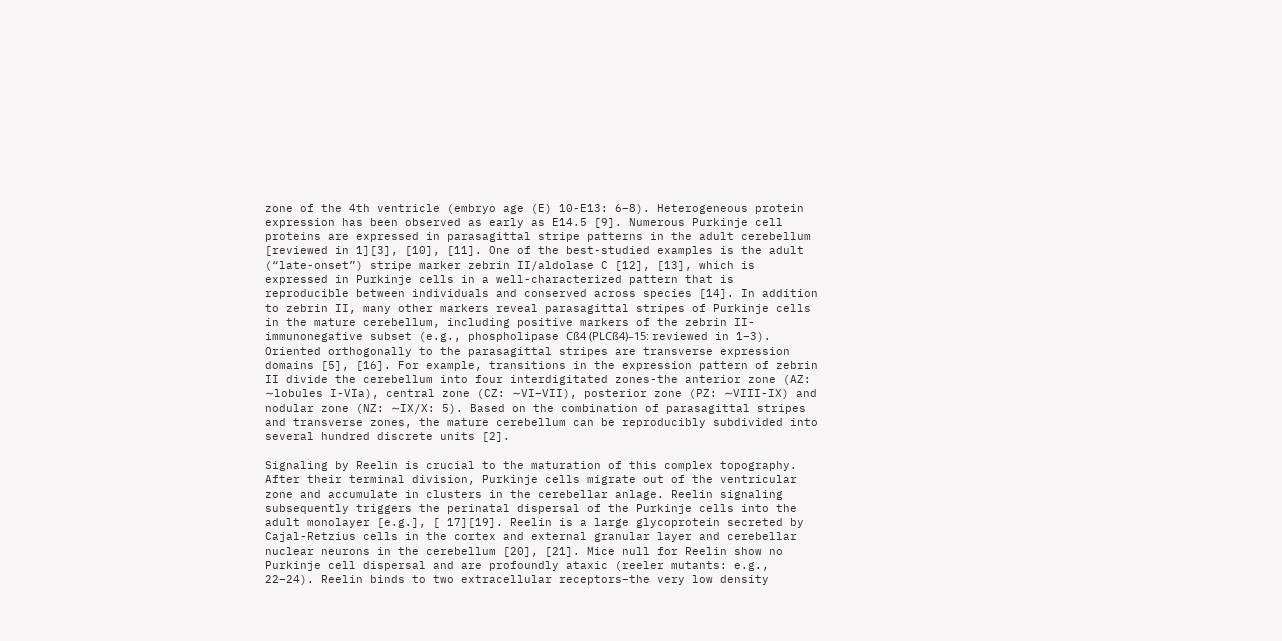zone of the 4th ventricle (embryo age (E) 10-E13: 6–8). Heterogeneous protein expression has been observed as early as E14.5 [9]. Numerous Purkinje cell proteins are expressed in parasagittal stripe patterns in the adult cerebellum [reviewed in 1][3], [10], [11]. One of the best-studied examples is the adult (“late-onset”) stripe marker zebrin II/aldolase C [12], [13], which is expressed in Purkinje cells in a well-characterized pattern that is reproducible between individuals and conserved across species [14]. In addition to zebrin II, many other markers reveal parasagittal stripes of Purkinje cells in the mature cerebellum, including positive markers of the zebrin II-immunonegative subset (e.g., phospholipase Cß4 (PLCß4)–15: reviewed in 1–3). Oriented orthogonally to the parasagittal stripes are transverse expression domains [5], [16]. For example, transitions in the expression pattern of zebrin II divide the cerebellum into four interdigitated zones-the anterior zone (AZ: ∼lobules I-VIa), central zone (CZ: ∼VI–VII), posterior zone (PZ: ∼VIII-IX) and nodular zone (NZ: ∼IX/X: 5). Based on the combination of parasagittal stripes and transverse zones, the mature cerebellum can be reproducibly subdivided into several hundred discrete units [2].

Signaling by Reelin is crucial to the maturation of this complex topography. After their terminal division, Purkinje cells migrate out of the ventricular zone and accumulate in clusters in the cerebellar anlage. Reelin signaling subsequently triggers the perinatal dispersal of the Purkinje cells into the adult monolayer [e.g.], [ 17][19]. Reelin is a large glycoprotein secreted by Cajal-Retzius cells in the cortex and external granular layer and cerebellar nuclear neurons in the cerebellum [20], [21]. Mice null for Reelin show no Purkinje cell dispersal and are profoundly ataxic (reeler mutants: e.g., 22–24). Reelin binds to two extracellular receptors–the very low density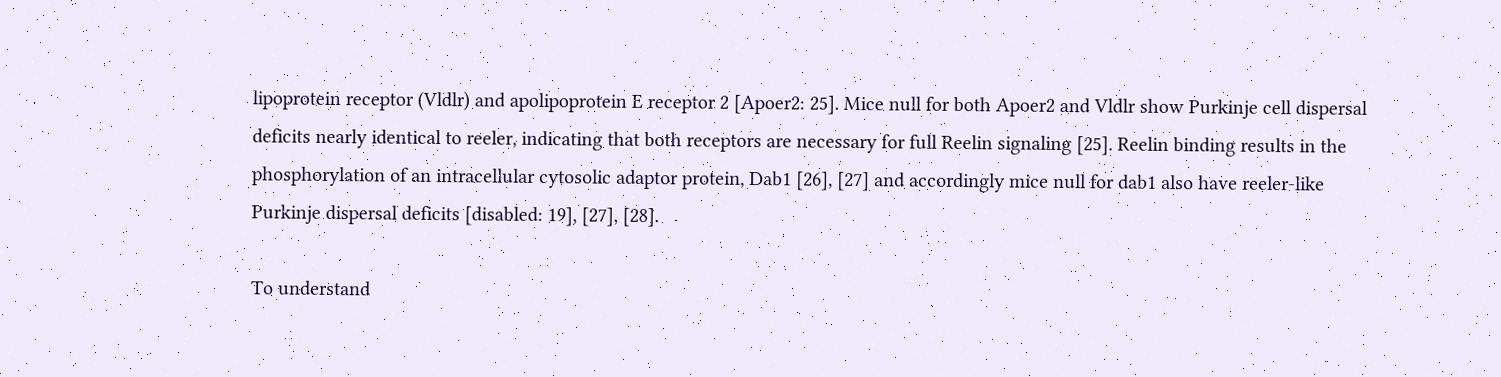lipoprotein receptor (Vldlr) and apolipoprotein E receptor 2 [Apoer2: 25]. Mice null for both Apoer2 and Vldlr show Purkinje cell dispersal deficits nearly identical to reeler, indicating that both receptors are necessary for full Reelin signaling [25]. Reelin binding results in the phosphorylation of an intracellular cytosolic adaptor protein, Dab1 [26], [27] and accordingly mice null for dab1 also have reeler-like Purkinje dispersal deficits [disabled: 19], [27], [28].

To understand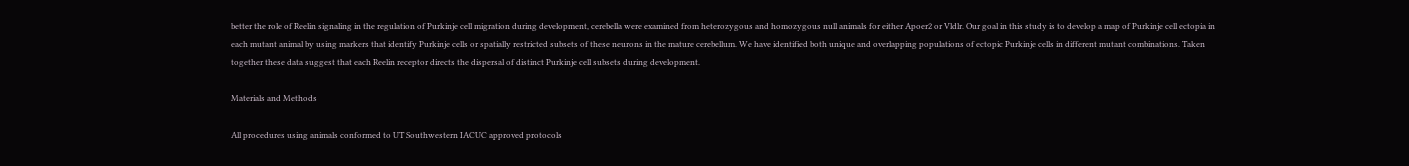better the role of Reelin signaling in the regulation of Purkinje cell migration during development, cerebella were examined from heterozygous and homozygous null animals for either Apoer2 or Vldlr. Our goal in this study is to develop a map of Purkinje cell ectopia in each mutant animal by using markers that identify Purkinje cells or spatially restricted subsets of these neurons in the mature cerebellum. We have identified both unique and overlapping populations of ectopic Purkinje cells in different mutant combinations. Taken together these data suggest that each Reelin receptor directs the dispersal of distinct Purkinje cell subsets during development.

Materials and Methods

All procedures using animals conformed to UT Southwestern IACUC approved protocols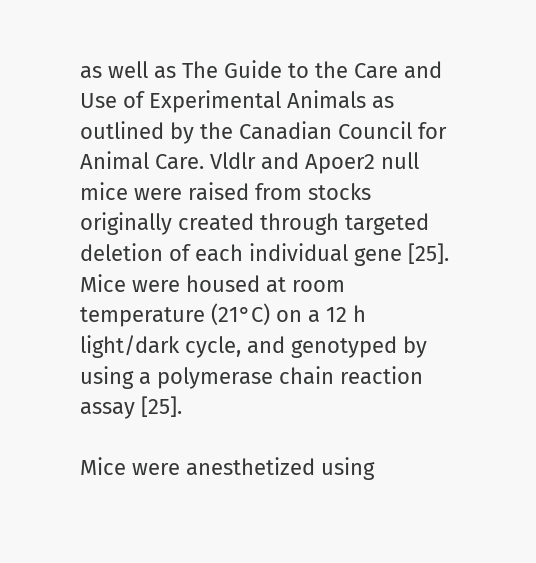as well as The Guide to the Care and Use of Experimental Animals as outlined by the Canadian Council for Animal Care. Vldlr and Apoer2 null mice were raised from stocks originally created through targeted deletion of each individual gene [25]. Mice were housed at room temperature (21°C) on a 12 h light/dark cycle, and genotyped by using a polymerase chain reaction assay [25].

Mice were anesthetized using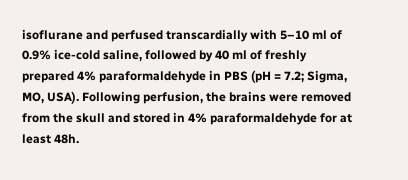isoflurane and perfused transcardially with 5–10 ml of 0.9% ice-cold saline, followed by 40 ml of freshly prepared 4% paraformaldehyde in PBS (pH = 7.2; Sigma, MO, USA). Following perfusion, the brains were removed from the skull and stored in 4% paraformaldehyde for at least 48h.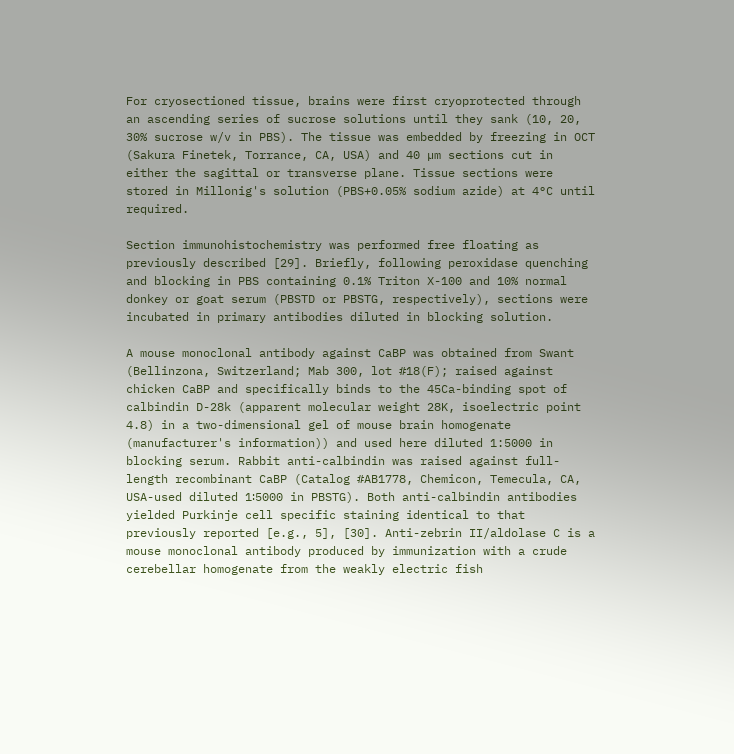For cryosectioned tissue, brains were first cryoprotected through an ascending series of sucrose solutions until they sank (10, 20, 30% sucrose w/v in PBS). The tissue was embedded by freezing in OCT (Sakura Finetek, Torrance, CA, USA) and 40 µm sections cut in either the sagittal or transverse plane. Tissue sections were stored in Millonig's solution (PBS+0.05% sodium azide) at 4°C until required.

Section immunohistochemistry was performed free floating as previously described [29]. Briefly, following peroxidase quenching and blocking in PBS containing 0.1% Triton X-100 and 10% normal donkey or goat serum (PBSTD or PBSTG, respectively), sections were incubated in primary antibodies diluted in blocking solution.

A mouse monoclonal antibody against CaBP was obtained from Swant (Bellinzona, Switzerland; Mab 300, lot #18(F); raised against chicken CaBP and specifically binds to the 45Ca-binding spot of calbindin D-28k (apparent molecular weight 28K, isoelectric point 4.8) in a two-dimensional gel of mouse brain homogenate (manufacturer's information)) and used here diluted 1:5000 in blocking serum. Rabbit anti-calbindin was raised against full-length recombinant CaBP (Catalog #AB1778, Chemicon, Temecula, CA, USA-used diluted 1∶5000 in PBSTG). Both anti-calbindin antibodies yielded Purkinje cell specific staining identical to that previously reported [e.g., 5], [30]. Anti-zebrin II/aldolase C is a mouse monoclonal antibody produced by immunization with a crude cerebellar homogenate from the weakly electric fish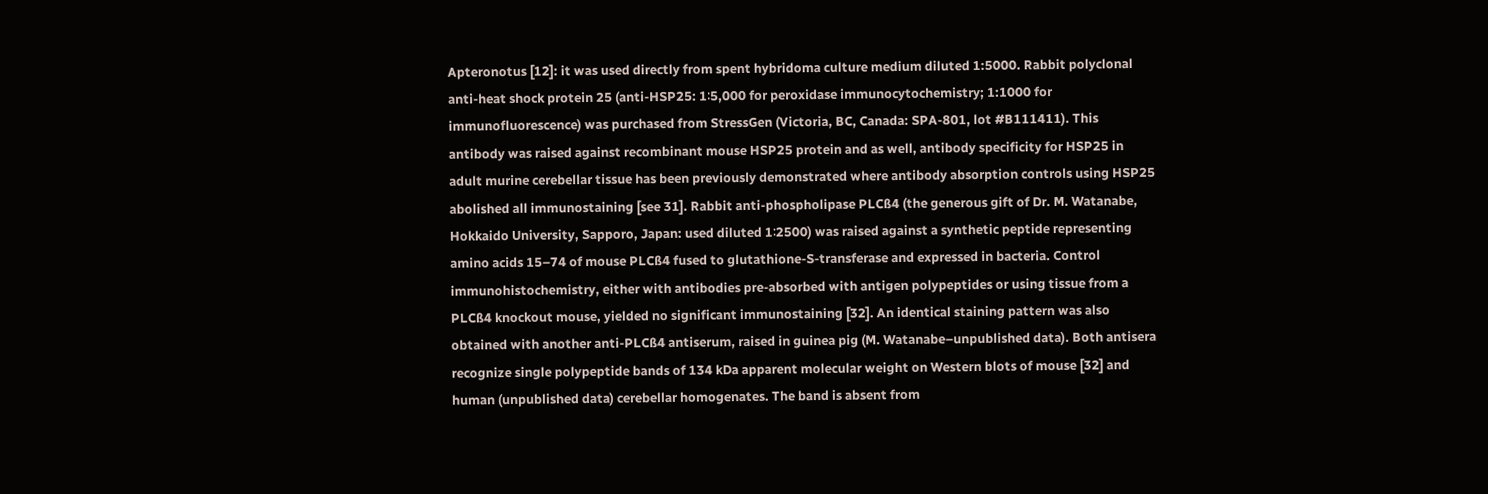Apteronotus [12]: it was used directly from spent hybridoma culture medium diluted 1:5000. Rabbit polyclonal anti-heat shock protein 25 (anti-HSP25: 1∶5,000 for peroxidase immunocytochemistry; 1:1000 for immunofluorescence) was purchased from StressGen (Victoria, BC, Canada: SPA-801, lot #B111411). This antibody was raised against recombinant mouse HSP25 protein and as well, antibody specificity for HSP25 in adult murine cerebellar tissue has been previously demonstrated where antibody absorption controls using HSP25 abolished all immunostaining [see 31]. Rabbit anti-phospholipase PLCß4 (the generous gift of Dr. M. Watanabe, Hokkaido University, Sapporo, Japan: used diluted 1∶2500) was raised against a synthetic peptide representing amino acids 15–74 of mouse PLCß4 fused to glutathione-S-transferase and expressed in bacteria. Control immunohistochemistry, either with antibodies pre-absorbed with antigen polypeptides or using tissue from a PLCß4 knockout mouse, yielded no significant immunostaining [32]. An identical staining pattern was also obtained with another anti-PLCß4 antiserum, raised in guinea pig (M. Watanabe–unpublished data). Both antisera recognize single polypeptide bands of 134 kDa apparent molecular weight on Western blots of mouse [32] and human (unpublished data) cerebellar homogenates. The band is absent from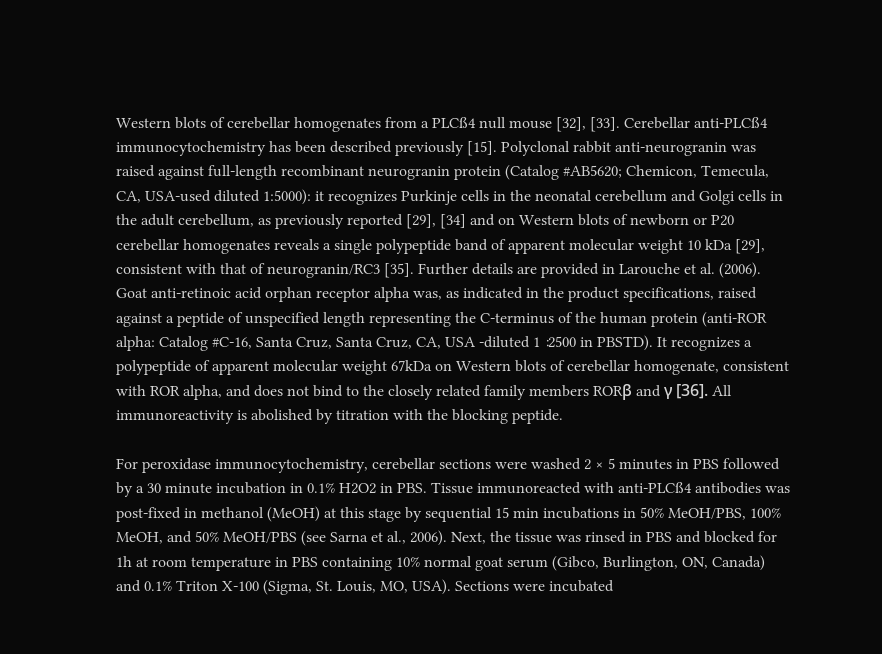Western blots of cerebellar homogenates from a PLCß4 null mouse [32], [33]. Cerebellar anti-PLCß4 immunocytochemistry has been described previously [15]. Polyclonal rabbit anti-neurogranin was raised against full-length recombinant neurogranin protein (Catalog #AB5620; Chemicon, Temecula, CA, USA-used diluted 1:5000): it recognizes Purkinje cells in the neonatal cerebellum and Golgi cells in the adult cerebellum, as previously reported [29], [34] and on Western blots of newborn or P20 cerebellar homogenates reveals a single polypeptide band of apparent molecular weight 10 kDa [29], consistent with that of neurogranin/RC3 [35]. Further details are provided in Larouche et al. (2006). Goat anti-retinoic acid orphan receptor alpha was, as indicated in the product specifications, raised against a peptide of unspecified length representing the C-terminus of the human protein (anti-ROR alpha: Catalog #C-16, Santa Cruz, Santa Cruz, CA, USA -diluted 1∶2500 in PBSTD). It recognizes a polypeptide of apparent molecular weight 67kDa on Western blots of cerebellar homogenate, consistent with ROR alpha, and does not bind to the closely related family members RORβ and γ [36]. All immunoreactivity is abolished by titration with the blocking peptide.

For peroxidase immunocytochemistry, cerebellar sections were washed 2 × 5 minutes in PBS followed by a 30 minute incubation in 0.1% H2O2 in PBS. Tissue immunoreacted with anti-PLCß4 antibodies was post-fixed in methanol (MeOH) at this stage by sequential 15 min incubations in 50% MeOH/PBS, 100% MeOH, and 50% MeOH/PBS (see Sarna et al., 2006). Next, the tissue was rinsed in PBS and blocked for 1h at room temperature in PBS containing 10% normal goat serum (Gibco, Burlington, ON, Canada) and 0.1% Triton X-100 (Sigma, St. Louis, MO, USA). Sections were incubated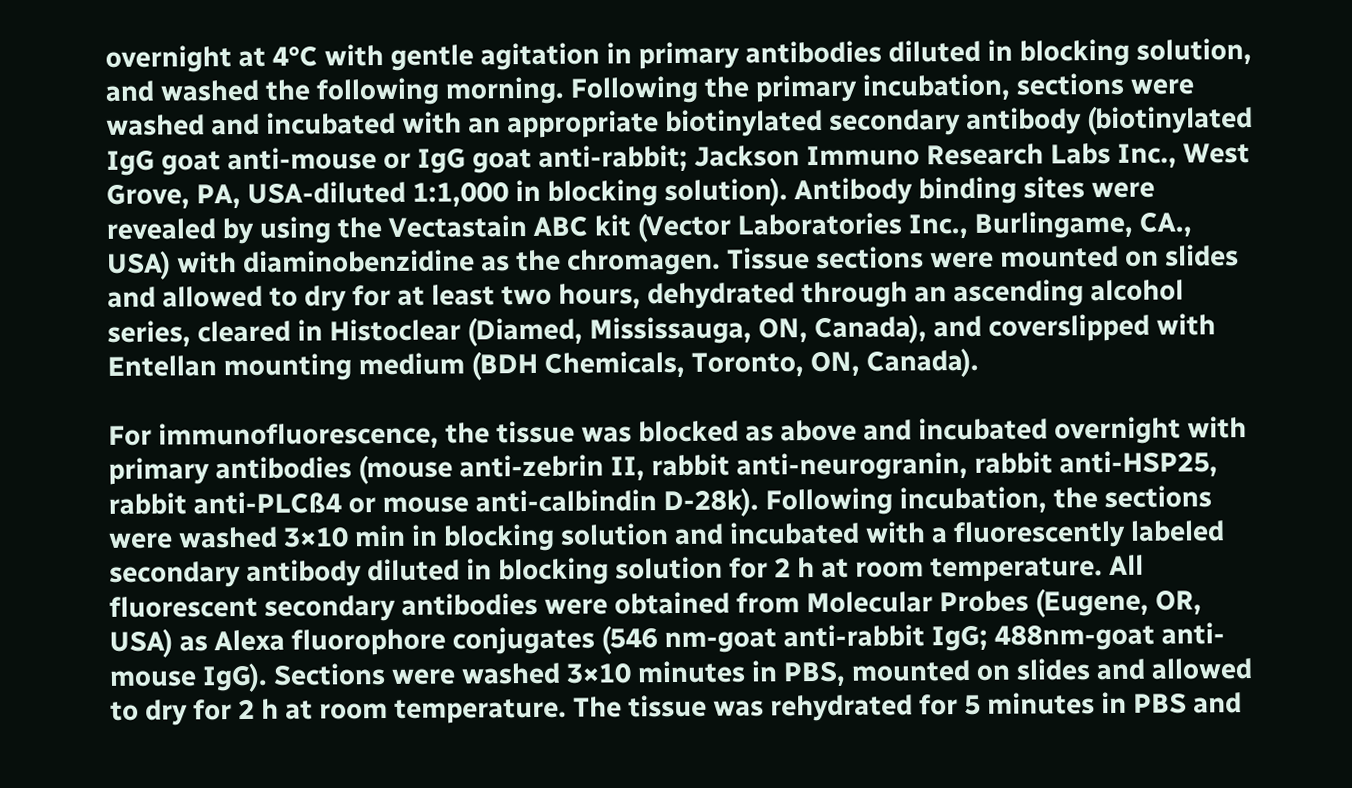overnight at 4°C with gentle agitation in primary antibodies diluted in blocking solution, and washed the following morning. Following the primary incubation, sections were washed and incubated with an appropriate biotinylated secondary antibody (biotinylated IgG goat anti-mouse or IgG goat anti-rabbit; Jackson Immuno Research Labs Inc., West Grove, PA, USA-diluted 1:1,000 in blocking solution). Antibody binding sites were revealed by using the Vectastain ABC kit (Vector Laboratories Inc., Burlingame, CA., USA) with diaminobenzidine as the chromagen. Tissue sections were mounted on slides and allowed to dry for at least two hours, dehydrated through an ascending alcohol series, cleared in Histoclear (Diamed, Mississauga, ON, Canada), and coverslipped with Entellan mounting medium (BDH Chemicals, Toronto, ON, Canada).

For immunofluorescence, the tissue was blocked as above and incubated overnight with primary antibodies (mouse anti-zebrin II, rabbit anti-neurogranin, rabbit anti-HSP25, rabbit anti-PLCß4 or mouse anti-calbindin D-28k). Following incubation, the sections were washed 3×10 min in blocking solution and incubated with a fluorescently labeled secondary antibody diluted in blocking solution for 2 h at room temperature. All fluorescent secondary antibodies were obtained from Molecular Probes (Eugene, OR, USA) as Alexa fluorophore conjugates (546 nm-goat anti-rabbit IgG; 488nm-goat anti-mouse IgG). Sections were washed 3×10 minutes in PBS, mounted on slides and allowed to dry for 2 h at room temperature. The tissue was rehydrated for 5 minutes in PBS and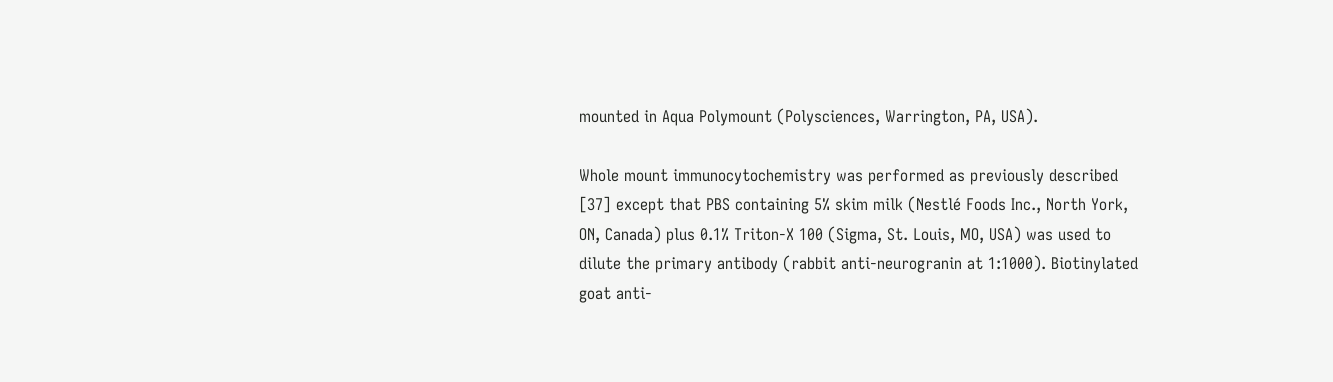mounted in Aqua Polymount (Polysciences, Warrington, PA, USA).

Whole mount immunocytochemistry was performed as previously described [37] except that PBS containing 5% skim milk (Nestlé Foods Inc., North York, ON, Canada) plus 0.1% Triton-X 100 (Sigma, St. Louis, MO, USA) was used to dilute the primary antibody (rabbit anti-neurogranin at 1:1000). Biotinylated goat anti-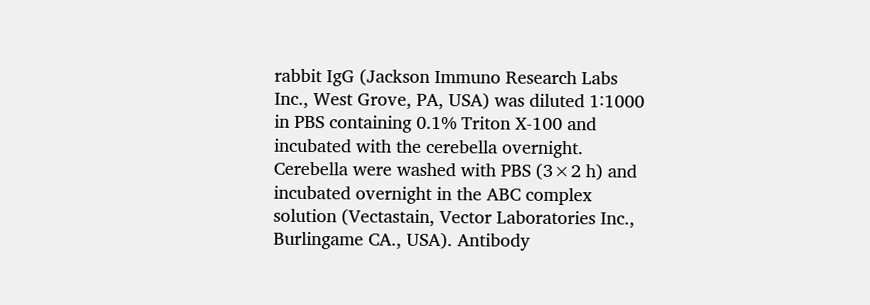rabbit IgG (Jackson Immuno Research Labs Inc., West Grove, PA, USA) was diluted 1∶1000 in PBS containing 0.1% Triton X-100 and incubated with the cerebella overnight. Cerebella were washed with PBS (3×2 h) and incubated overnight in the ABC complex solution (Vectastain, Vector Laboratories Inc., Burlingame CA., USA). Antibody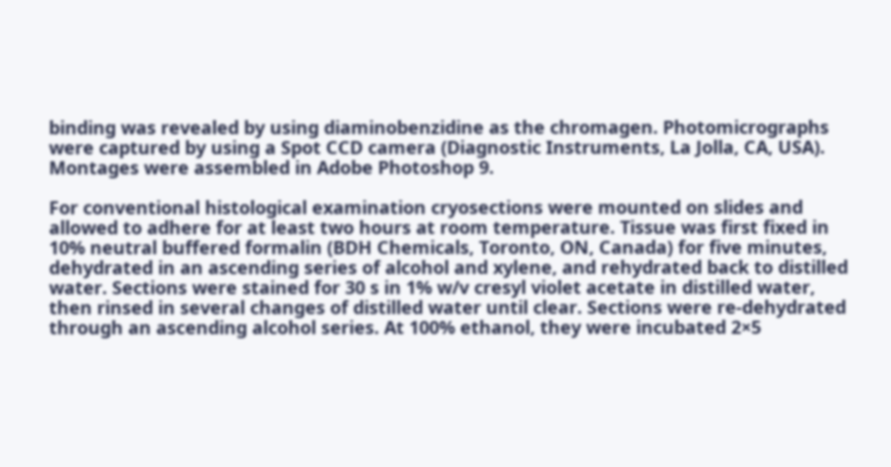binding was revealed by using diaminobenzidine as the chromagen. Photomicrographs were captured by using a Spot CCD camera (Diagnostic Instruments, La Jolla, CA, USA). Montages were assembled in Adobe Photoshop 9.

For conventional histological examination cryosections were mounted on slides and allowed to adhere for at least two hours at room temperature. Tissue was first fixed in 10% neutral buffered formalin (BDH Chemicals, Toronto, ON, Canada) for five minutes, dehydrated in an ascending series of alcohol and xylene, and rehydrated back to distilled water. Sections were stained for 30 s in 1% w/v cresyl violet acetate in distilled water, then rinsed in several changes of distilled water until clear. Sections were re-dehydrated through an ascending alcohol series. At 100% ethanol, they were incubated 2×5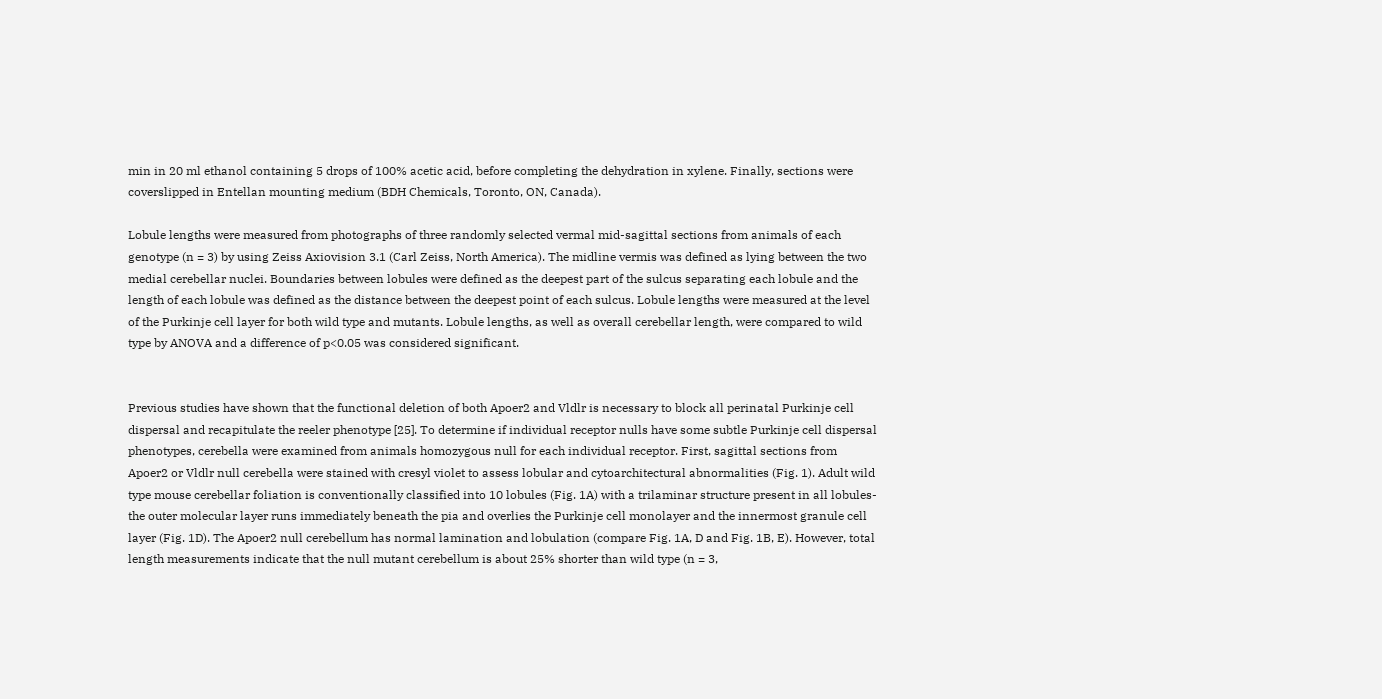min in 20 ml ethanol containing 5 drops of 100% acetic acid, before completing the dehydration in xylene. Finally, sections were coverslipped in Entellan mounting medium (BDH Chemicals, Toronto, ON, Canada).

Lobule lengths were measured from photographs of three randomly selected vermal mid-sagittal sections from animals of each genotype (n = 3) by using Zeiss Axiovision 3.1 (Carl Zeiss, North America). The midline vermis was defined as lying between the two medial cerebellar nuclei. Boundaries between lobules were defined as the deepest part of the sulcus separating each lobule and the length of each lobule was defined as the distance between the deepest point of each sulcus. Lobule lengths were measured at the level of the Purkinje cell layer for both wild type and mutants. Lobule lengths, as well as overall cerebellar length, were compared to wild type by ANOVA and a difference of p<0.05 was considered significant.


Previous studies have shown that the functional deletion of both Apoer2 and Vldlr is necessary to block all perinatal Purkinje cell dispersal and recapitulate the reeler phenotype [25]. To determine if individual receptor nulls have some subtle Purkinje cell dispersal phenotypes, cerebella were examined from animals homozygous null for each individual receptor. First, sagittal sections from Apoer2 or Vldlr null cerebella were stained with cresyl violet to assess lobular and cytoarchitectural abnormalities (Fig. 1). Adult wild type mouse cerebellar foliation is conventionally classified into 10 lobules (Fig. 1A) with a trilaminar structure present in all lobules-the outer molecular layer runs immediately beneath the pia and overlies the Purkinje cell monolayer and the innermost granule cell layer (Fig. 1D). The Apoer2 null cerebellum has normal lamination and lobulation (compare Fig. 1A, D and Fig. 1B, E). However, total length measurements indicate that the null mutant cerebellum is about 25% shorter than wild type (n = 3,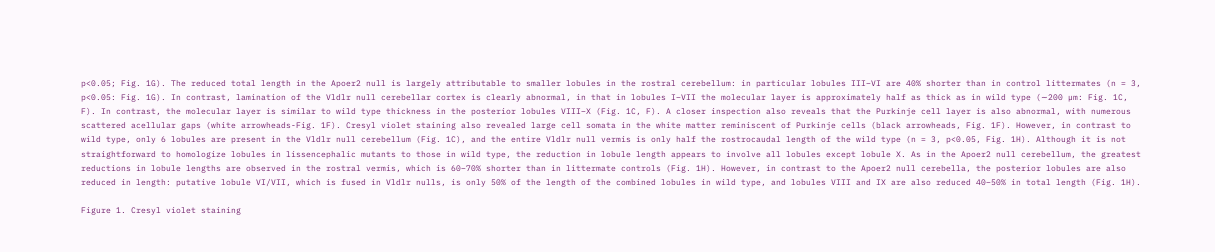p<0.05; Fig. 1G). The reduced total length in the Apoer2 null is largely attributable to smaller lobules in the rostral cerebellum: in particular lobules III–VI are 40% shorter than in control littermates (n = 3, p<0.05: Fig. 1G). In contrast, lamination of the Vldlr null cerebellar cortex is clearly abnormal, in that in lobules I–VII the molecular layer is approximately half as thick as in wild type (∼200 µm: Fig. 1C, F). In contrast, the molecular layer is similar to wild type thickness in the posterior lobules VIII–X (Fig. 1C, F). A closer inspection also reveals that the Purkinje cell layer is also abnormal, with numerous scattered acellular gaps (white arrowheads-Fig. 1F). Cresyl violet staining also revealed large cell somata in the white matter reminiscent of Purkinje cells (black arrowheads, Fig. 1F). However, in contrast to wild type, only 6 lobules are present in the Vldlr null cerebellum (Fig. 1C), and the entire Vldlr null vermis is only half the rostrocaudal length of the wild type (n = 3, p<0.05, Fig. 1H). Although it is not straightforward to homologize lobules in lissencephalic mutants to those in wild type, the reduction in lobule length appears to involve all lobules except lobule X. As in the Apoer2 null cerebellum, the greatest reductions in lobule lengths are observed in the rostral vermis, which is 60–70% shorter than in littermate controls (Fig. 1H). However, in contrast to the Apoer2 null cerebella, the posterior lobules are also reduced in length: putative lobule VI/VII, which is fused in Vldlr nulls, is only 50% of the length of the combined lobules in wild type, and lobules VIII and IX are also reduced 40–50% in total length (Fig. 1H).

Figure 1. Cresyl violet staining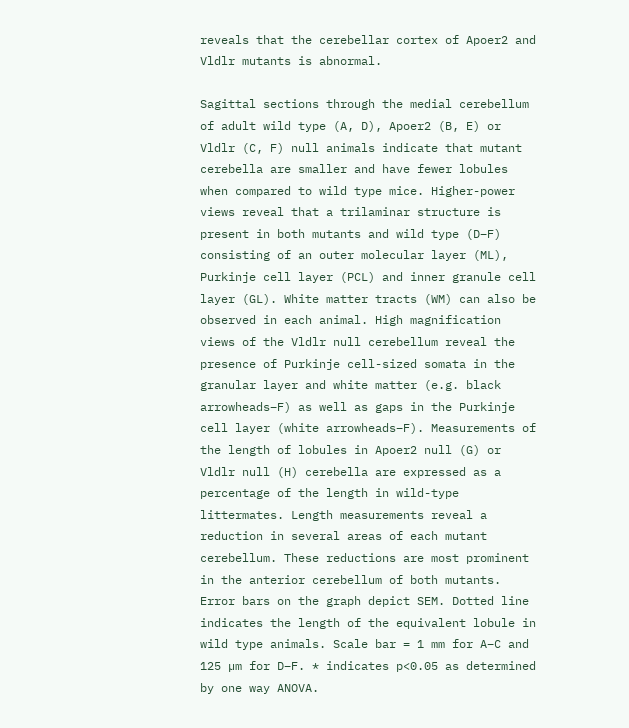reveals that the cerebellar cortex of Apoer2 and Vldlr mutants is abnormal.

Sagittal sections through the medial cerebellum of adult wild type (A, D), Apoer2 (B, E) or Vldlr (C, F) null animals indicate that mutant cerebella are smaller and have fewer lobules when compared to wild type mice. Higher-power views reveal that a trilaminar structure is present in both mutants and wild type (D–F) consisting of an outer molecular layer (ML), Purkinje cell layer (PCL) and inner granule cell layer (GL). White matter tracts (WM) can also be observed in each animal. High magnification views of the Vldlr null cerebellum reveal the presence of Purkinje cell-sized somata in the granular layer and white matter (e.g. black arrowheads–F) as well as gaps in the Purkinje cell layer (white arrowheads–F). Measurements of the length of lobules in Apoer2 null (G) or Vldlr null (H) cerebella are expressed as a percentage of the length in wild-type littermates. Length measurements reveal a reduction in several areas of each mutant cerebellum. These reductions are most prominent in the anterior cerebellum of both mutants. Error bars on the graph depict SEM. Dotted line indicates the length of the equivalent lobule in wild type animals. Scale bar = 1 mm for A–C and 125 µm for D–F. * indicates p<0.05 as determined by one way ANOVA.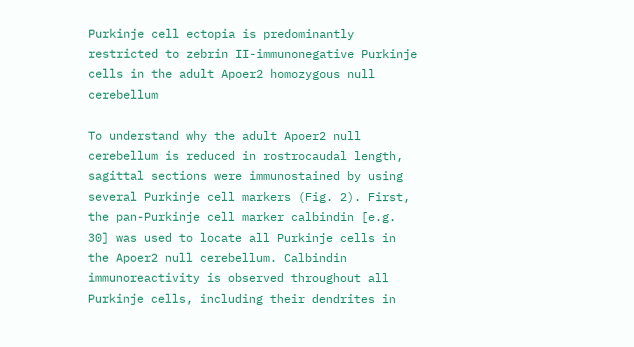Purkinje cell ectopia is predominantly restricted to zebrin II-immunonegative Purkinje cells in the adult Apoer2 homozygous null cerebellum

To understand why the adult Apoer2 null cerebellum is reduced in rostrocaudal length, sagittal sections were immunostained by using several Purkinje cell markers (Fig. 2). First, the pan-Purkinje cell marker calbindin [e.g. 30] was used to locate all Purkinje cells in the Apoer2 null cerebellum. Calbindin immunoreactivity is observed throughout all Purkinje cells, including their dendrites in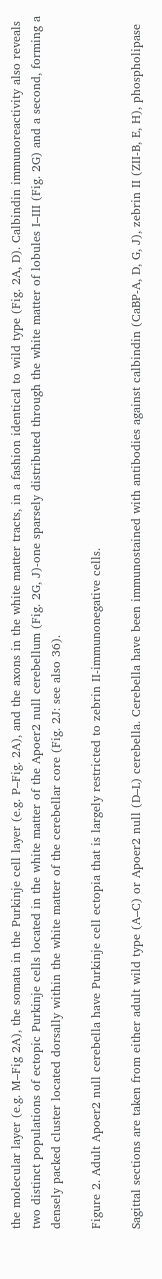the molecular layer (e.g. M–Fig 2A), the somata in the Purkinje cell layer (e.g. P–Fig. 2A), and the axons in the white matter tracts, in a fashion identical to wild type (Fig. 2A, D). Calbindin immunoreactivity also reveals two distinct populations of ectopic Purkinje cells located in the white matter of the Apoer2 null cerebellum (Fig. 2G, J)-one sparsely distributed through the white matter of lobules I–III (Fig. 2G) and a second, forming a densely packed cluster located dorsally within the white matter of the cerebellar core (Fig. 2J: see also 36).

Figure 2. Adult Apoer2 null cerebella have Purkinje cell ectopia that is largely restricted to zebrin II-immunonegative cells.

Sagittal sections are taken from either adult wild type (A–C) or Apoer2 null (D–L) cerebella. Cerebella have been immunostained with antibodies against calbindin (CaBP-A, D, G, J), zebrin II (ZII-B, E, H), phospholipase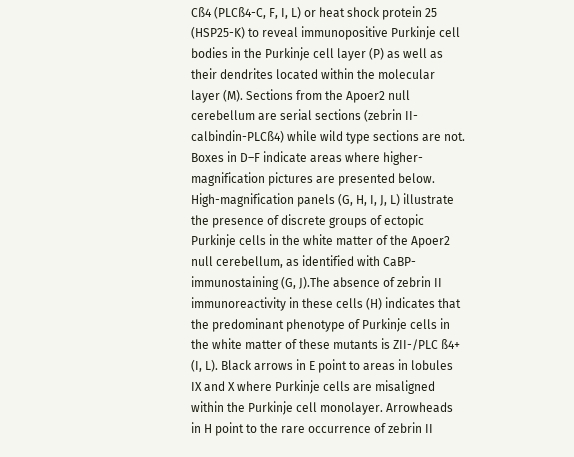Cß4 (PLCß4-C, F, I, L) or heat shock protein 25 (HSP25-K) to reveal immunopositive Purkinje cell bodies in the Purkinje cell layer (P) as well as their dendrites located within the molecular layer (M). Sections from the Apoer2 null cerebellum are serial sections (zebrin II-calbindin-PLCß4) while wild type sections are not. Boxes in D–F indicate areas where higher-magnification pictures are presented below. High-magnification panels (G, H, I, J, L) illustrate the presence of discrete groups of ectopic Purkinje cells in the white matter of the Apoer2 null cerebellum, as identified with CaBP-immunostaining (G, J).The absence of zebrin II immunoreactivity in these cells (H) indicates that the predominant phenotype of Purkinje cells in the white matter of these mutants is ZII-/PLC ß4+ (I, L). Black arrows in E point to areas in lobules IX and X where Purkinje cells are misaligned within the Purkinje cell monolayer. Arrowheads in H point to the rare occurrence of zebrin II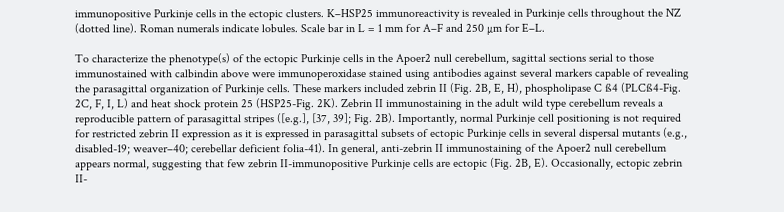immunopositive Purkinje cells in the ectopic clusters. K–HSP25 immunoreactivity is revealed in Purkinje cells throughout the NZ (dotted line). Roman numerals indicate lobules. Scale bar in L = 1 mm for A–F and 250 µm for E–L.

To characterize the phenotype(s) of the ectopic Purkinje cells in the Apoer2 null cerebellum, sagittal sections serial to those immunostained with calbindin above were immunoperoxidase stained using antibodies against several markers capable of revealing the parasagittal organization of Purkinje cells. These markers included zebrin II (Fig. 2B, E, H), phospholipase C ß4 (PLCß4-Fig. 2C, F, I, L) and heat shock protein 25 (HSP25-Fig. 2K). Zebrin II immunostaining in the adult wild type cerebellum reveals a reproducible pattern of parasagittal stripes ([e.g.], [37, 39]; Fig. 2B). Importantly, normal Purkinje cell positioning is not required for restricted zebrin II expression as it is expressed in parasagittal subsets of ectopic Purkinje cells in several dispersal mutants (e.g., disabled-19; weaver–40; cerebellar deficient folia-41). In general, anti-zebrin II immunostaining of the Apoer2 null cerebellum appears normal, suggesting that few zebrin II-immunopositive Purkinje cells are ectopic (Fig. 2B, E). Occasionally, ectopic zebrin II-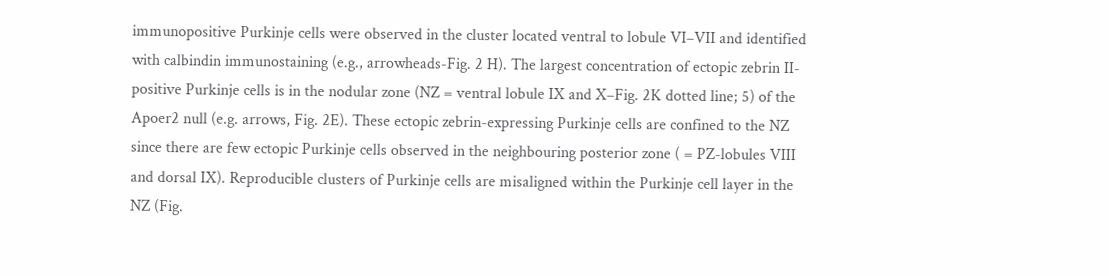immunopositive Purkinje cells were observed in the cluster located ventral to lobule VI–VII and identified with calbindin immunostaining (e.g., arrowheads-Fig. 2 H). The largest concentration of ectopic zebrin II-positive Purkinje cells is in the nodular zone (NZ = ventral lobule IX and X–Fig. 2K dotted line; 5) of the Apoer2 null (e.g. arrows, Fig. 2E). These ectopic zebrin-expressing Purkinje cells are confined to the NZ since there are few ectopic Purkinje cells observed in the neighbouring posterior zone ( = PZ-lobules VIII and dorsal IX). Reproducible clusters of Purkinje cells are misaligned within the Purkinje cell layer in the NZ (Fig.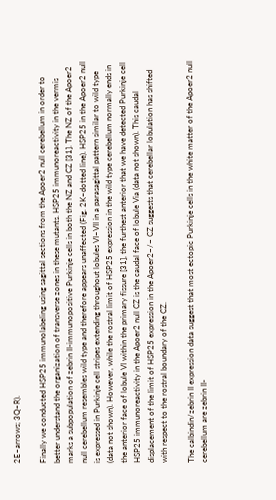2E–arrows; 3Q–R).

Finally we conducted HSP25 immunolabeling using sagittal sections from the Apoer2 null cerebellum in order to better understand the organization of transverse zones in these mutants. HSP25 immunoreactivity in the vermis marks a subpopulation of zebrin II-immunopositive Purkinje cells in both the NZ and CZ [31]. The NZ of the Apoer2 null cerebellum resembles wild type and therefore appears unaffected (Fig. 2K–dotted line). HSP25 in the Apoer2 null is expressed in Purkinje cell stripes extending throughout lobules VI–VII in a parasagittal pattern similar to wild type (data not shown). However, while the rostral limit of HSP25 expression in the wild type cerebellum normally ends in the anterior face of lobule VI within the primary fissure [31], the furthest anterior that we have detected Purkinje cell HSP25 immunoreactivity in the Apoer2 null CZ is the caudal face of lobule Via (data not shown). This caudal displacement of the limit of HSP25 expression in the Apoer2−/− CZ suggests that cerebellar lobulation has shifted with respect to the rostral boundary of the CZ.

The calbindin/zebrin II expression data suggest that most ectopic Purkinje cells in the white matter of the Apoer2 null cerebellum are zebrin II-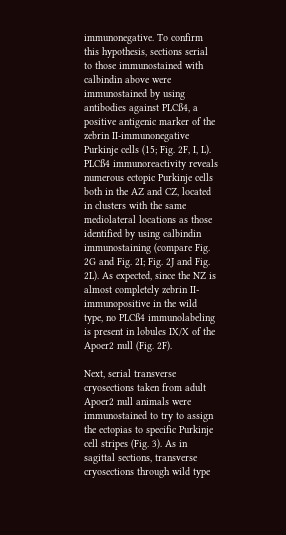immunonegative. To confirm this hypothesis, sections serial to those immunostained with calbindin above were immunostained by using antibodies against PLCß4, a positive antigenic marker of the zebrin II-immunonegative Purkinje cells (15; Fig. 2F, I, L). PLCß4 immunoreactivity reveals numerous ectopic Purkinje cells both in the AZ and CZ, located in clusters with the same mediolateral locations as those identified by using calbindin immunostaining (compare Fig. 2G and Fig. 2I; Fig. 2J and Fig. 2L). As expected, since the NZ is almost completely zebrin II-immunopositive in the wild type, no PLCß4 immunolabeling is present in lobules IX/X of the Apoer2 null (Fig. 2F).

Next, serial transverse cryosections taken from adult Apoer2 null animals were immunostained to try to assign the ectopias to specific Purkinje cell stripes (Fig. 3). As in sagittal sections, transverse cryosections through wild type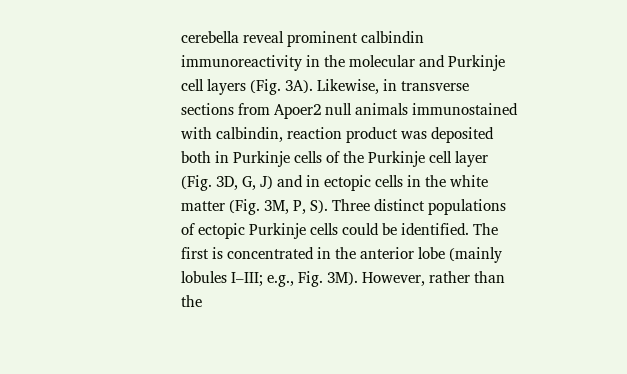cerebella reveal prominent calbindin immunoreactivity in the molecular and Purkinje cell layers (Fig. 3A). Likewise, in transverse sections from Apoer2 null animals immunostained with calbindin, reaction product was deposited both in Purkinje cells of the Purkinje cell layer (Fig. 3D, G, J) and in ectopic cells in the white matter (Fig. 3M, P, S). Three distinct populations of ectopic Purkinje cells could be identified. The first is concentrated in the anterior lobe (mainly lobules I–III; e.g., Fig. 3M). However, rather than the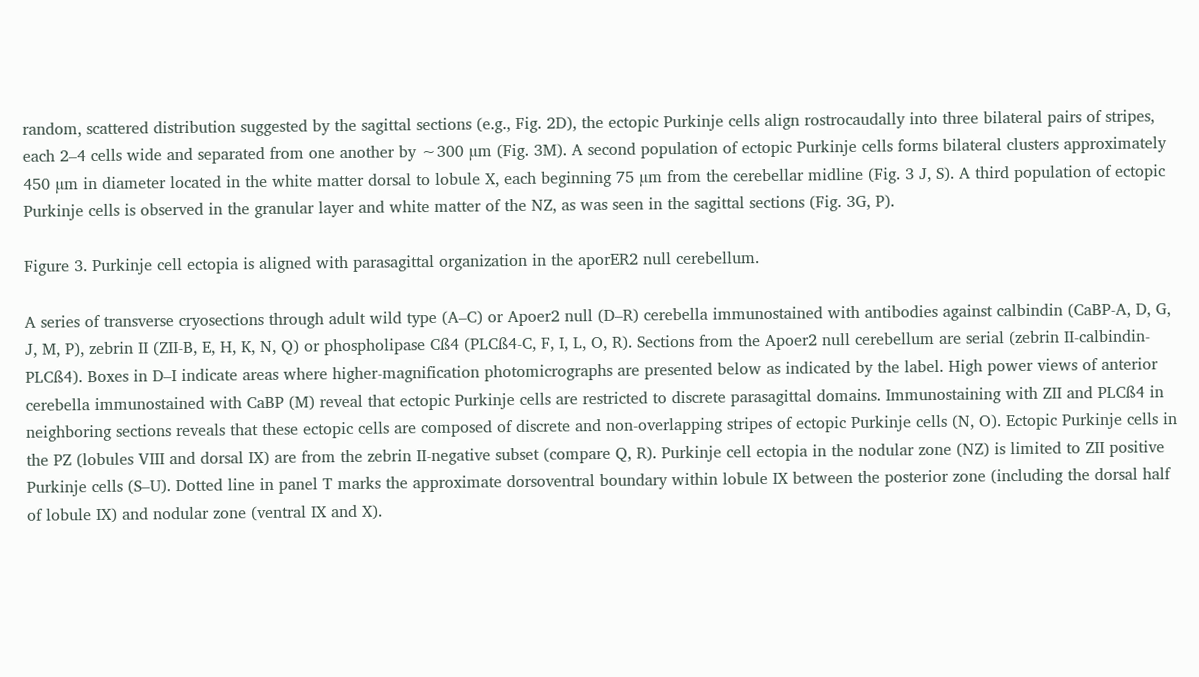random, scattered distribution suggested by the sagittal sections (e.g., Fig. 2D), the ectopic Purkinje cells align rostrocaudally into three bilateral pairs of stripes, each 2–4 cells wide and separated from one another by ∼300 µm (Fig. 3M). A second population of ectopic Purkinje cells forms bilateral clusters approximately 450 µm in diameter located in the white matter dorsal to lobule X, each beginning 75 µm from the cerebellar midline (Fig. 3 J, S). A third population of ectopic Purkinje cells is observed in the granular layer and white matter of the NZ, as was seen in the sagittal sections (Fig. 3G, P).

Figure 3. Purkinje cell ectopia is aligned with parasagittal organization in the aporER2 null cerebellum.

A series of transverse cryosections through adult wild type (A–C) or Apoer2 null (D–R) cerebella immunostained with antibodies against calbindin (CaBP-A, D, G, J, M, P), zebrin II (ZII-B, E, H, K, N, Q) or phospholipase Cß4 (PLCß4-C, F, I, L, O, R). Sections from the Apoer2 null cerebellum are serial (zebrin II-calbindin-PLCß4). Boxes in D–I indicate areas where higher-magnification photomicrographs are presented below as indicated by the label. High power views of anterior cerebella immunostained with CaBP (M) reveal that ectopic Purkinje cells are restricted to discrete parasagittal domains. Immunostaining with ZII and PLCß4 in neighboring sections reveals that these ectopic cells are composed of discrete and non-overlapping stripes of ectopic Purkinje cells (N, O). Ectopic Purkinje cells in the PZ (lobules VIII and dorsal IX) are from the zebrin II-negative subset (compare Q, R). Purkinje cell ectopia in the nodular zone (NZ) is limited to ZII positive Purkinje cells (S–U). Dotted line in panel T marks the approximate dorsoventral boundary within lobule IX between the posterior zone (including the dorsal half of lobule IX) and nodular zone (ventral IX and X).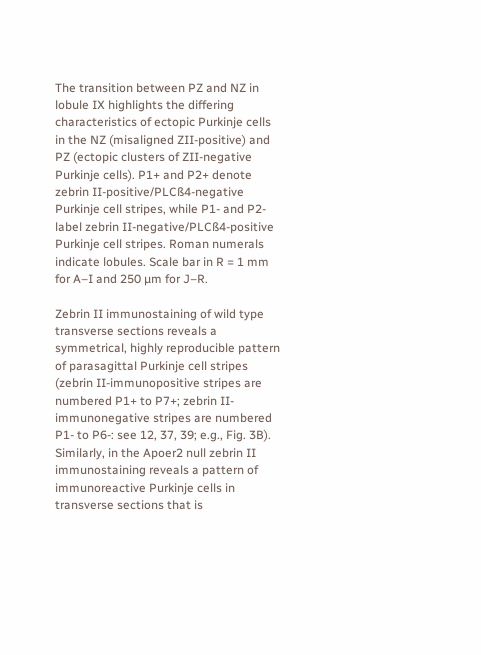The transition between PZ and NZ in lobule IX highlights the differing characteristics of ectopic Purkinje cells in the NZ (misaligned ZII-positive) and PZ (ectopic clusters of ZII-negative Purkinje cells). P1+ and P2+ denote zebrin II-positive/PLCß4-negative Purkinje cell stripes, while P1- and P2- label zebrin II-negative/PLCß4-positive Purkinje cell stripes. Roman numerals indicate lobules. Scale bar in R = 1 mm for A–I and 250 µm for J–R.

Zebrin II immunostaining of wild type transverse sections reveals a symmetrical, highly reproducible pattern of parasagittal Purkinje cell stripes (zebrin II-immunopositive stripes are numbered P1+ to P7+; zebrin II-immunonegative stripes are numbered P1- to P6-: see 12, 37, 39; e.g., Fig. 3B). Similarly, in the Apoer2 null zebrin II immunostaining reveals a pattern of immunoreactive Purkinje cells in transverse sections that is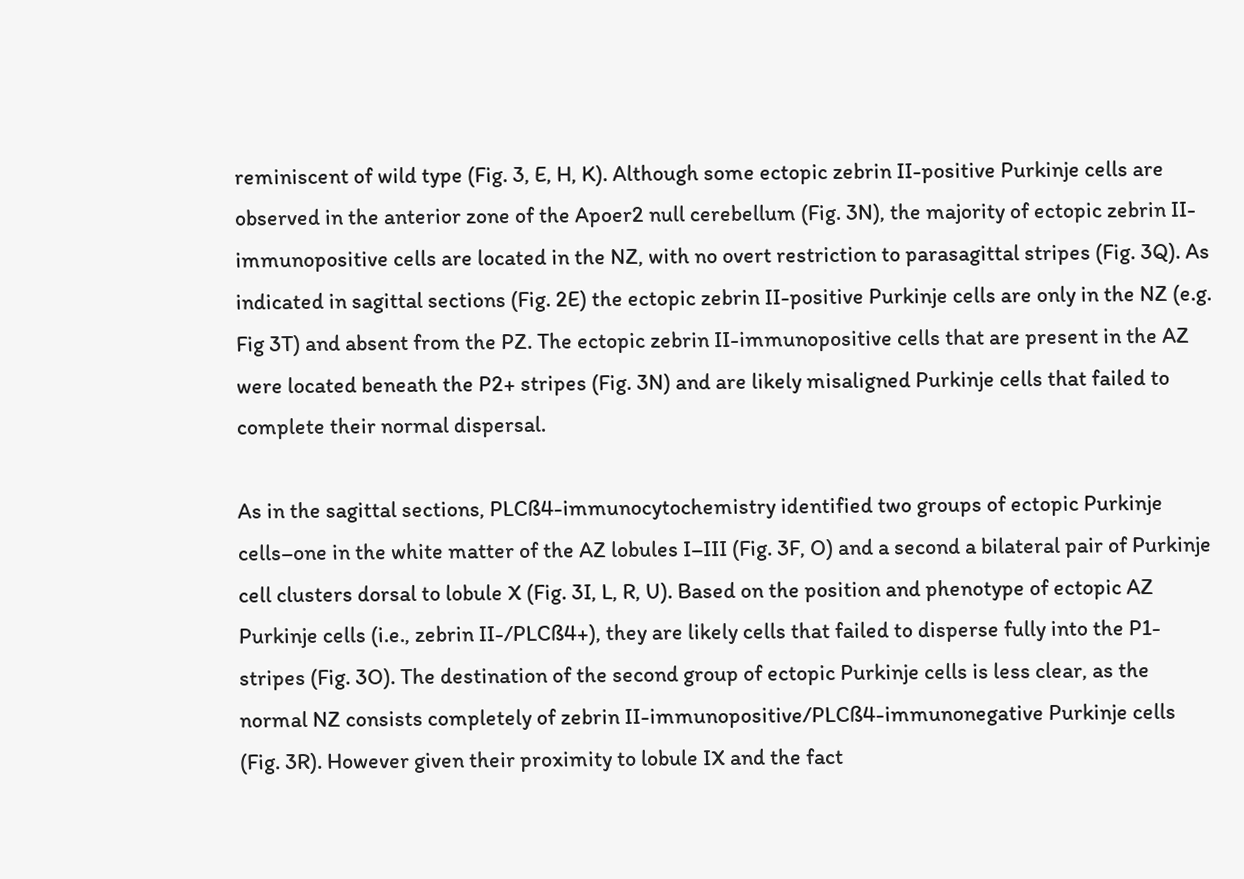reminiscent of wild type (Fig. 3, E, H, K). Although some ectopic zebrin II-positive Purkinje cells are observed in the anterior zone of the Apoer2 null cerebellum (Fig. 3N), the majority of ectopic zebrin II-immunopositive cells are located in the NZ, with no overt restriction to parasagittal stripes (Fig. 3Q). As indicated in sagittal sections (Fig. 2E) the ectopic zebrin II-positive Purkinje cells are only in the NZ (e.g. Fig 3T) and absent from the PZ. The ectopic zebrin II-immunopositive cells that are present in the AZ were located beneath the P2+ stripes (Fig. 3N) and are likely misaligned Purkinje cells that failed to complete their normal dispersal.

As in the sagittal sections, PLCß4-immunocytochemistry identified two groups of ectopic Purkinje cells–one in the white matter of the AZ lobules I–III (Fig. 3F, O) and a second a bilateral pair of Purkinje cell clusters dorsal to lobule X (Fig. 3I, L, R, U). Based on the position and phenotype of ectopic AZ Purkinje cells (i.e., zebrin II-/PLCß4+), they are likely cells that failed to disperse fully into the P1- stripes (Fig. 3O). The destination of the second group of ectopic Purkinje cells is less clear, as the normal NZ consists completely of zebrin II-immunopositive/PLCß4-immunonegative Purkinje cells (Fig. 3R). However given their proximity to lobule IX and the fact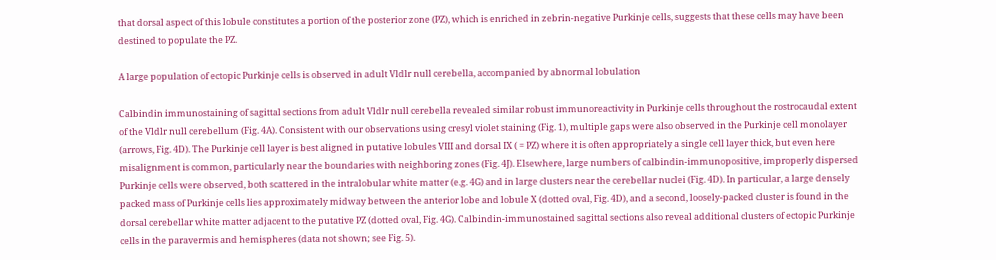that dorsal aspect of this lobule constitutes a portion of the posterior zone (PZ), which is enriched in zebrin-negative Purkinje cells, suggests that these cells may have been destined to populate the PZ.

A large population of ectopic Purkinje cells is observed in adult Vldlr null cerebella, accompanied by abnormal lobulation

Calbindin immunostaining of sagittal sections from adult Vldlr null cerebella revealed similar robust immunoreactivity in Purkinje cells throughout the rostrocaudal extent of the Vldlr null cerebellum (Fig. 4A). Consistent with our observations using cresyl violet staining (Fig. 1), multiple gaps were also observed in the Purkinje cell monolayer (arrows, Fig. 4D). The Purkinje cell layer is best aligned in putative lobules VIII and dorsal IX ( = PZ) where it is often appropriately a single cell layer thick, but even here misalignment is common, particularly near the boundaries with neighboring zones (Fig. 4J). Elsewhere, large numbers of calbindin-immunopositive, improperly dispersed Purkinje cells were observed, both scattered in the intralobular white matter (e.g. 4G) and in large clusters near the cerebellar nuclei (Fig. 4D). In particular, a large densely packed mass of Purkinje cells lies approximately midway between the anterior lobe and lobule X (dotted oval, Fig. 4D), and a second, loosely-packed cluster is found in the dorsal cerebellar white matter adjacent to the putative PZ (dotted oval, Fig. 4G). Calbindin-immunostained sagittal sections also reveal additional clusters of ectopic Purkinje cells in the paravermis and hemispheres (data not shown; see Fig. 5).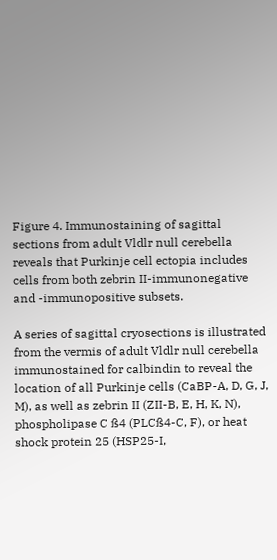Figure 4. Immunostaining of sagittal sections from adult Vldlr null cerebella reveals that Purkinje cell ectopia includes cells from both zebrin II-immunonegative and -immunopositive subsets.

A series of sagittal cryosections is illustrated from the vermis of adult Vldlr null cerebella immunostained for calbindin to reveal the location of all Purkinje cells (CaBP-A, D, G, J, M), as well as zebrin II (ZII-B, E, H, K, N), phospholipase C ß4 (PLCß4-C, F), or heat shock protein 25 (HSP25-I,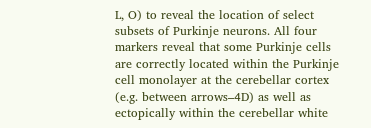L, O) to reveal the location of select subsets of Purkinje neurons. All four markers reveal that some Purkinje cells are correctly located within the Purkinje cell monolayer at the cerebellar cortex (e.g. between arrows–4D) as well as ectopically within the cerebellar white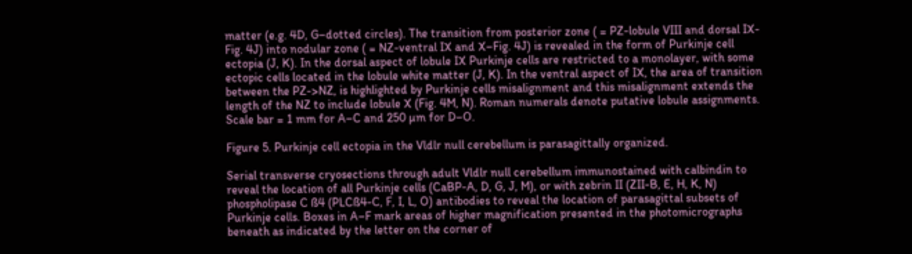matter (e.g. 4D, G–dotted circles). The transition from posterior zone ( = PZ-lobule VIII and dorsal IX-Fig. 4J) into nodular zone ( = NZ-ventral IX and X–Fig. 4J) is revealed in the form of Purkinje cell ectopia (J, K). In the dorsal aspect of lobule IX Purkinje cells are restricted to a monolayer, with some ectopic cells located in the lobule white matter (J, K). In the ventral aspect of IX, the area of transition between the PZ->NZ, is highlighted by Purkinje cells misalignment and this misalignment extends the length of the NZ to include lobule X (Fig. 4M, N). Roman numerals denote putative lobule assignments. Scale bar = 1 mm for A–C and 250 µm for D–O.

Figure 5. Purkinje cell ectopia in the Vldlr null cerebellum is parasagittally organized.

Serial transverse cryosections through adult Vldlr null cerebellum immunostained with calbindin to reveal the location of all Purkinje cells (CaBP-A, D, G, J, M), or with zebrin II (ZII-B, E, H, K, N) phospholipase C ß4 (PLCß4-C, F, I, L, O) antibodies to reveal the location of parasagittal subsets of Purkinje cells. Boxes in A–F mark areas of higher magnification presented in the photomicrographs beneath as indicated by the letter on the corner of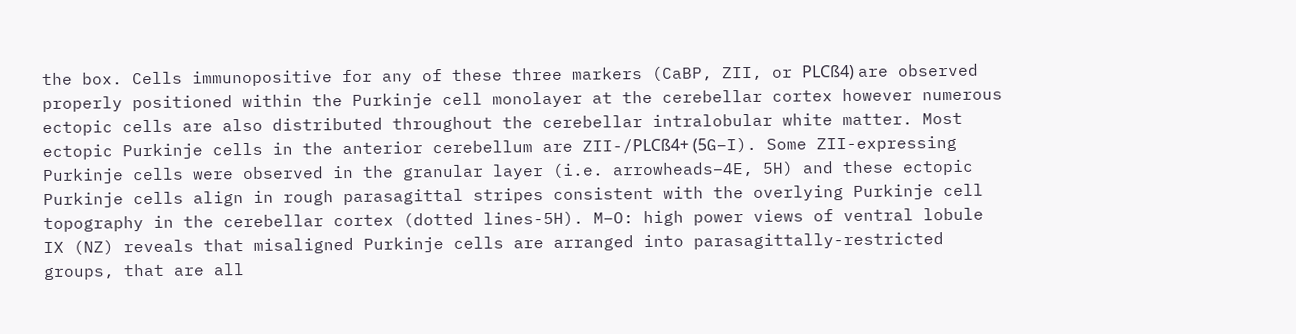the box. Cells immunopositive for any of these three markers (CaBP, ZII, or PLCß4) are observed properly positioned within the Purkinje cell monolayer at the cerebellar cortex however numerous ectopic cells are also distributed throughout the cerebellar intralobular white matter. Most ectopic Purkinje cells in the anterior cerebellum are ZII-/PLCß4+ (5G–I). Some ZII-expressing Purkinje cells were observed in the granular layer (i.e. arrowheads–4E, 5H) and these ectopic Purkinje cells align in rough parasagittal stripes consistent with the overlying Purkinje cell topography in the cerebellar cortex (dotted lines-5H). M–O: high power views of ventral lobule IX (NZ) reveals that misaligned Purkinje cells are arranged into parasagittally-restricted groups, that are all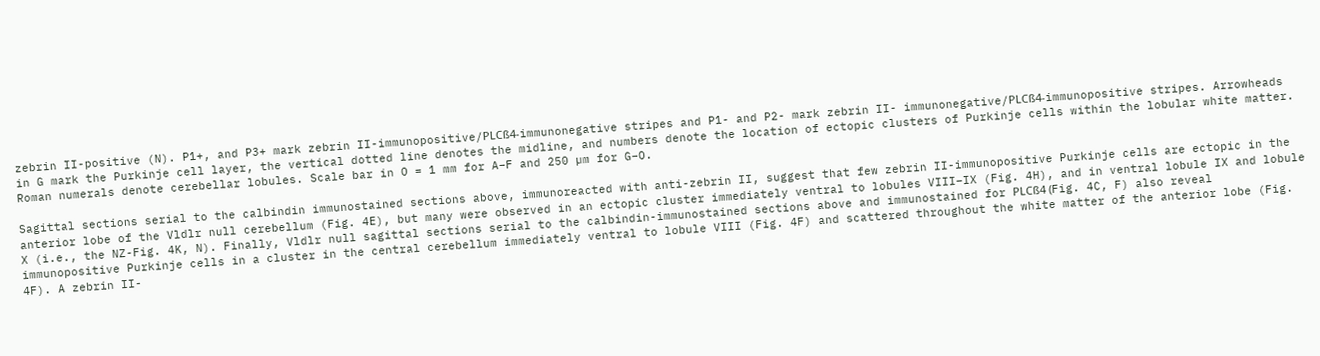zebrin II-positive (N). P1+, and P3+ mark zebrin II-immunopositive/PLCß4-immunonegative stripes and P1- and P2- mark zebrin II- immunonegative/PLCß4-immunopositive stripes. Arrowheads in G mark the Purkinje cell layer, the vertical dotted line denotes the midline, and numbers denote the location of ectopic clusters of Purkinje cells within the lobular white matter. Roman numerals denote cerebellar lobules. Scale bar in O = 1 mm for A–F and 250 µm for G–O.

Sagittal sections serial to the calbindin immunostained sections above, immunoreacted with anti-zebrin II, suggest that few zebrin II-immunopositive Purkinje cells are ectopic in the anterior lobe of the Vldlr null cerebellum (Fig. 4E), but many were observed in an ectopic cluster immediately ventral to lobules VIII–IX (Fig. 4H), and in ventral lobule IX and lobule X (i.e., the NZ-Fig. 4K, N). Finally, Vldlr null sagittal sections serial to the calbindin-immunostained sections above and immunostained for PLCß4 (Fig. 4C, F) also reveal immunopositive Purkinje cells in a cluster in the central cerebellum immediately ventral to lobule VIII (Fig. 4F) and scattered throughout the white matter of the anterior lobe (Fig. 4F). A zebrin II-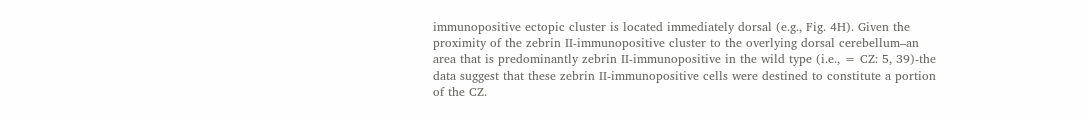immunopositive ectopic cluster is located immediately dorsal (e.g., Fig. 4H). Given the proximity of the zebrin II-immunopositive cluster to the overlying dorsal cerebellum–an area that is predominantly zebrin II-immunopositive in the wild type (i.e., = CZ: 5, 39)-the data suggest that these zebrin II-immunopositive cells were destined to constitute a portion of the CZ.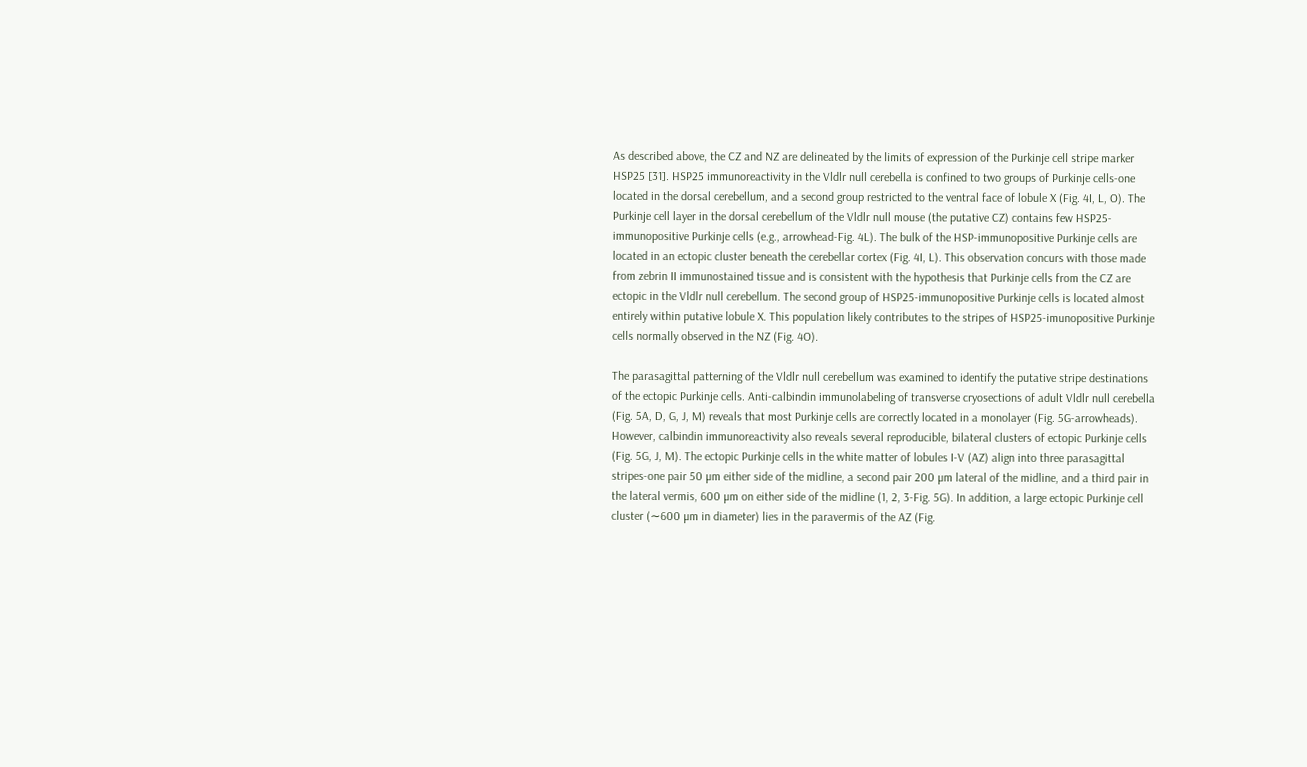As described above, the CZ and NZ are delineated by the limits of expression of the Purkinje cell stripe marker HSP25 [31]. HSP25 immunoreactivity in the Vldlr null cerebella is confined to two groups of Purkinje cells-one located in the dorsal cerebellum, and a second group restricted to the ventral face of lobule X (Fig. 4I, L, O). The Purkinje cell layer in the dorsal cerebellum of the Vldlr null mouse (the putative CZ) contains few HSP25-immunopositive Purkinje cells (e.g., arrowhead-Fig. 4L). The bulk of the HSP-immunopositive Purkinje cells are located in an ectopic cluster beneath the cerebellar cortex (Fig. 4I, L). This observation concurs with those made from zebrin II immunostained tissue and is consistent with the hypothesis that Purkinje cells from the CZ are ectopic in the Vldlr null cerebellum. The second group of HSP25-immunopositive Purkinje cells is located almost entirely within putative lobule X. This population likely contributes to the stripes of HSP25-imunopositive Purkinje cells normally observed in the NZ (Fig. 4O).

The parasagittal patterning of the Vldlr null cerebellum was examined to identify the putative stripe destinations of the ectopic Purkinje cells. Anti-calbindin immunolabeling of transverse cryosections of adult Vldlr null cerebella (Fig. 5A, D, G, J, M) reveals that most Purkinje cells are correctly located in a monolayer (Fig. 5G-arrowheads). However, calbindin immunoreactivity also reveals several reproducible, bilateral clusters of ectopic Purkinje cells (Fig. 5G, J, M). The ectopic Purkinje cells in the white matter of lobules I-V (AZ) align into three parasagittal stripes-one pair 50 µm either side of the midline, a second pair 200 µm lateral of the midline, and a third pair in the lateral vermis, 600 µm on either side of the midline (1, 2, 3-Fig. 5G). In addition, a large ectopic Purkinje cell cluster (∼600 µm in diameter) lies in the paravermis of the AZ (Fig.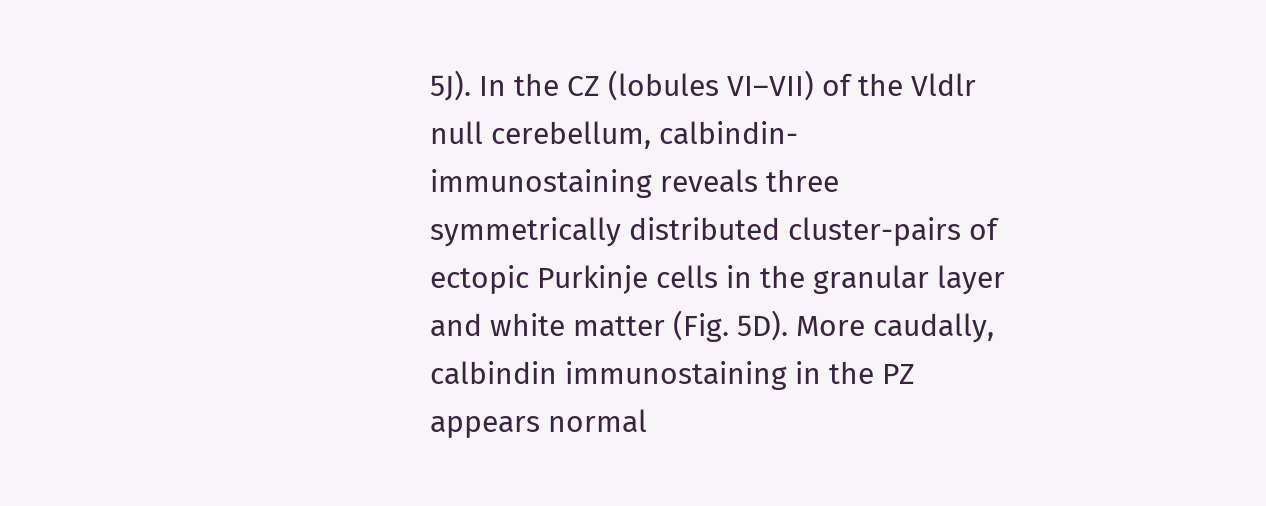5J). In the CZ (lobules VI–VII) of the Vldlr null cerebellum, calbindin-immunostaining reveals three symmetrically distributed cluster-pairs of ectopic Purkinje cells in the granular layer and white matter (Fig. 5D). More caudally, calbindin immunostaining in the PZ appears normal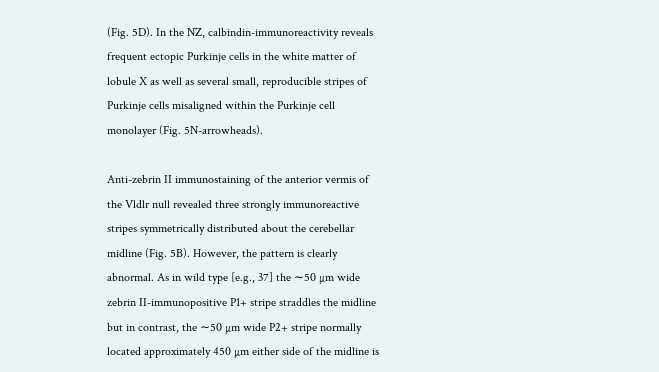(Fig. 5D). In the NZ, calbindin-immunoreactivity reveals frequent ectopic Purkinje cells in the white matter of lobule X as well as several small, reproducible stripes of Purkinje cells misaligned within the Purkinje cell monolayer (Fig. 5N-arrowheads).

Anti-zebrin II immunostaining of the anterior vermis of the Vldlr null revealed three strongly immunoreactive stripes symmetrically distributed about the cerebellar midline (Fig. 5B). However, the pattern is clearly abnormal. As in wild type [e.g., 37] the ∼50 µm wide zebrin II-immunopositive P1+ stripe straddles the midline but in contrast, the ∼50 µm wide P2+ stripe normally located approximately 450 µm either side of the midline is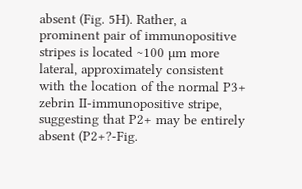absent (Fig. 5H). Rather, a prominent pair of immunopositive stripes is located ∼100 µm more lateral, approximately consistent with the location of the normal P3+ zebrin II-immunopositive stripe, suggesting that P2+ may be entirely absent (P2+?-Fig.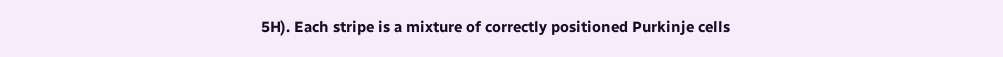5H). Each stripe is a mixture of correctly positioned Purkinje cells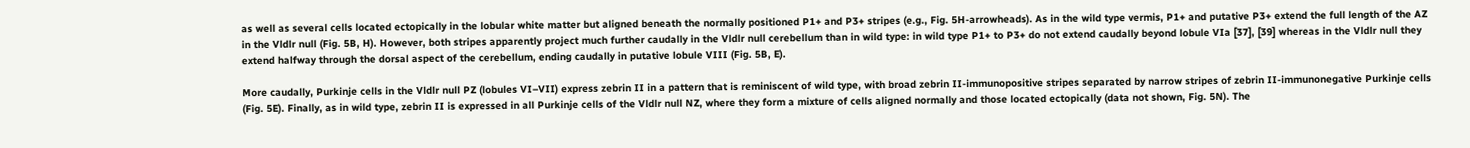as well as several cells located ectopically in the lobular white matter but aligned beneath the normally positioned P1+ and P3+ stripes (e.g., Fig. 5H-arrowheads). As in the wild type vermis, P1+ and putative P3+ extend the full length of the AZ in the Vldlr null (Fig. 5B, H). However, both stripes apparently project much further caudally in the Vldlr null cerebellum than in wild type: in wild type P1+ to P3+ do not extend caudally beyond lobule VIa [37], [39] whereas in the Vldlr null they extend halfway through the dorsal aspect of the cerebellum, ending caudally in putative lobule VIII (Fig. 5B, E).

More caudally, Purkinje cells in the Vldlr null PZ (lobules VI–VII) express zebrin II in a pattern that is reminiscent of wild type, with broad zebrin II-immunopositive stripes separated by narrow stripes of zebrin II-immunonegative Purkinje cells (Fig. 5E). Finally, as in wild type, zebrin II is expressed in all Purkinje cells of the Vldlr null NZ, where they form a mixture of cells aligned normally and those located ectopically (data not shown, Fig. 5N). The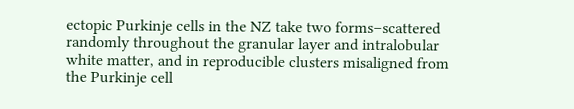ectopic Purkinje cells in the NZ take two forms–scattered randomly throughout the granular layer and intralobular white matter, and in reproducible clusters misaligned from the Purkinje cell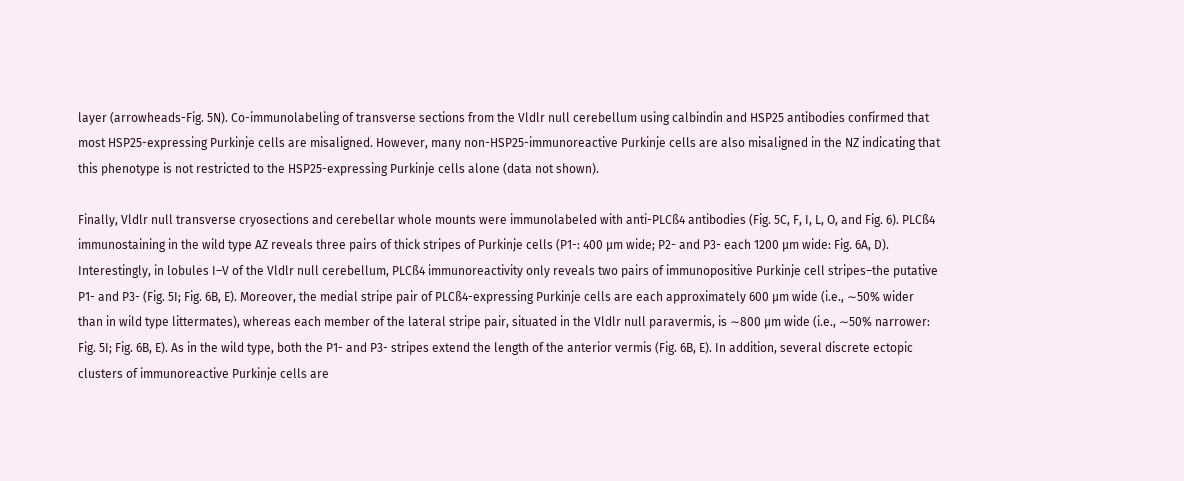layer (arrowheads-Fig. 5N). Co-immunolabeling of transverse sections from the Vldlr null cerebellum using calbindin and HSP25 antibodies confirmed that most HSP25-expressing Purkinje cells are misaligned. However, many non-HSP25-immunoreactive Purkinje cells are also misaligned in the NZ indicating that this phenotype is not restricted to the HSP25-expressing Purkinje cells alone (data not shown).

Finally, Vldlr null transverse cryosections and cerebellar whole mounts were immunolabeled with anti-PLCß4 antibodies (Fig. 5C, F, I, L, O, and Fig. 6). PLCß4 immunostaining in the wild type AZ reveals three pairs of thick stripes of Purkinje cells (P1-: 400 µm wide; P2- and P3- each 1200 µm wide: Fig. 6A, D). Interestingly, in lobules I–V of the Vldlr null cerebellum, PLCß4 immunoreactivity only reveals two pairs of immunopositive Purkinje cell stripes–the putative P1- and P3- (Fig. 5I; Fig. 6B, E). Moreover, the medial stripe pair of PLCß4-expressing Purkinje cells are each approximately 600 µm wide (i.e., ∼50% wider than in wild type littermates), whereas each member of the lateral stripe pair, situated in the Vldlr null paravermis, is ∼800 µm wide (i.e., ∼50% narrower: Fig. 5I; Fig. 6B, E). As in the wild type, both the P1- and P3- stripes extend the length of the anterior vermis (Fig. 6B, E). In addition, several discrete ectopic clusters of immunoreactive Purkinje cells are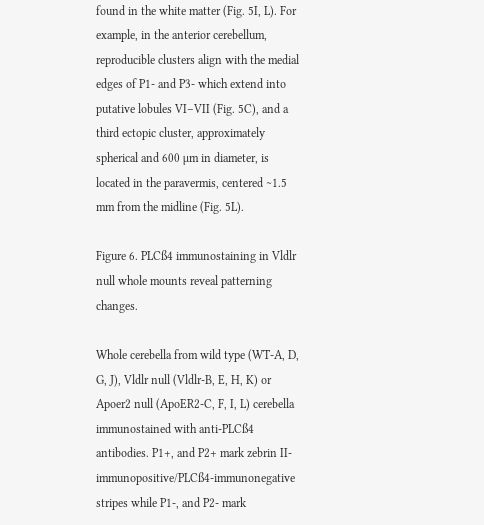found in the white matter (Fig. 5I, L). For example, in the anterior cerebellum, reproducible clusters align with the medial edges of P1- and P3- which extend into putative lobules VI–VII (Fig. 5C), and a third ectopic cluster, approximately spherical and 600 µm in diameter, is located in the paravermis, centered ∼1.5 mm from the midline (Fig. 5L).

Figure 6. PLCß4 immunostaining in Vldlr null whole mounts reveal patterning changes.

Whole cerebella from wild type (WT-A, D, G, J), Vldlr null (Vldlr-B, E, H, K) or Apoer2 null (ApoER2-C, F, I, L) cerebella immunostained with anti-PLCß4 antibodies. P1+, and P2+ mark zebrin II-immunopositive/PLCß4-immunonegative stripes while P1-, and P2- mark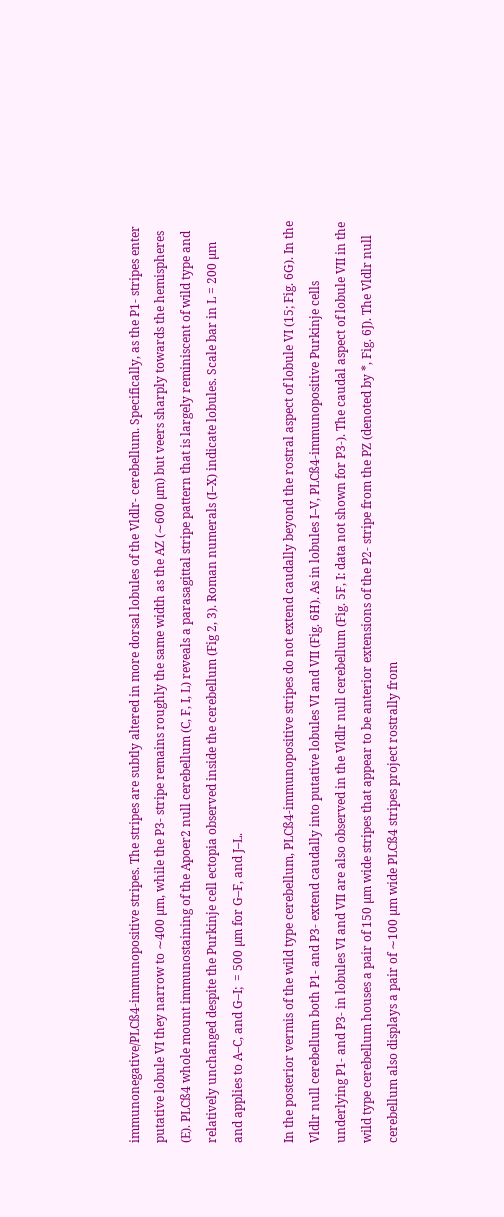immunonegative/PLCß4-immunopositive stripes. The stripes are subtly altered in more dorsal lobules of the Vldlr- cerebellum. Specifically, as the P1- stripes enter putative lobule VI they narrow to ∼400 µm, while the P3- stripe remains roughly the same width as the AZ (∼600 µm) but veers sharply towards the hemispheres (E). PLCß4 whole mount immunostaining of the Apoer2 null cerebellum (C, F, I, L) reveals a parasagittal stripe pattern that is largely reminiscent of wild type and relatively unchanged despite the Purkinje cell ectopia observed inside the cerebellum (Fig 2, 3). Roman numerals (I–X) indicate lobules. Scale bar in L = 200 µm and applies to A–C, and G–I;  = 500 µm for G–F, and J–L.

In the posterior vermis of the wild type cerebellum, PLCß4-immunopositive stripes do not extend caudally beyond the rostral aspect of lobule VI (15; Fig. 6G). In the Vldlr null cerebellum both P1- and P3- extend caudally into putative lobules VI and VII (Fig. 6H). As in lobules I–V, PLCß4-immunopositive Purkinje cells underlying P1- and P3- in lobules VI and VII are also observed in the Vldlr null cerebellum (Fig. 5F, I: data not shown for P3-). The caudal aspect of lobule VII in the wild type cerebellum houses a pair of 150 µm wide stripes that appear to be anterior extensions of the P2- stripe from the PZ (denoted by *, Fig. 6J). The Vldlr null cerebellum also displays a pair of ∼100 µm wide PLCß4 stripes project rostrally from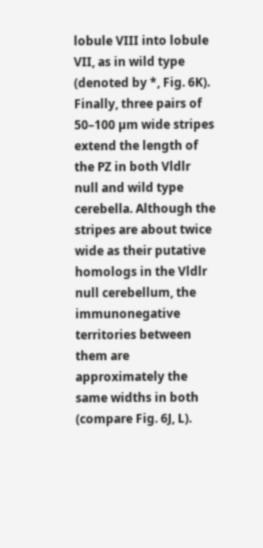lobule VIII into lobule VII, as in wild type (denoted by *, Fig. 6K). Finally, three pairs of 50–100 µm wide stripes extend the length of the PZ in both Vldlr null and wild type cerebella. Although the stripes are about twice wide as their putative homologs in the Vldlr null cerebellum, the immunonegative territories between them are approximately the same widths in both (compare Fig. 6J, L).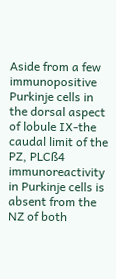Aside from a few immunopositive Purkinje cells in the dorsal aspect of lobule IX-the caudal limit of the PZ, PLCß4 immunoreactivity in Purkinje cells is absent from the NZ of both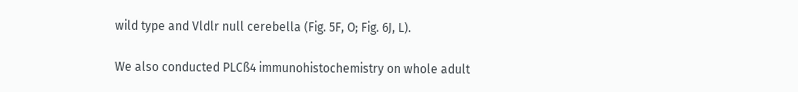wild type and Vldlr null cerebella (Fig. 5F, O; Fig. 6J, L).

We also conducted PLCß4 immunohistochemistry on whole adult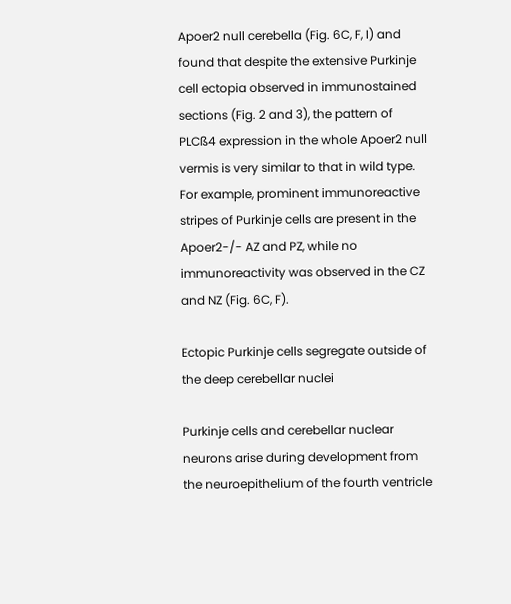Apoer2 null cerebella (Fig. 6C, F, I) and found that despite the extensive Purkinje cell ectopia observed in immunostained sections (Fig. 2 and 3), the pattern of PLCß4 expression in the whole Apoer2 null vermis is very similar to that in wild type. For example, prominent immunoreactive stripes of Purkinje cells are present in the Apoer2-/- AZ and PZ, while no immunoreactivity was observed in the CZ and NZ (Fig. 6C, F).

Ectopic Purkinje cells segregate outside of the deep cerebellar nuclei

Purkinje cells and cerebellar nuclear neurons arise during development from the neuroepithelium of the fourth ventricle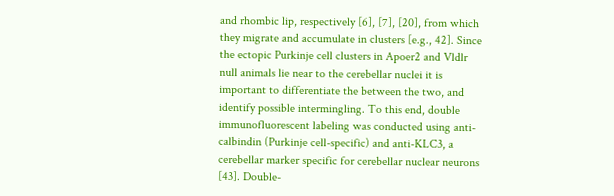and rhombic lip, respectively [6], [7], [20], from which they migrate and accumulate in clusters [e.g., 42]. Since the ectopic Purkinje cell clusters in Apoer2 and Vldlr null animals lie near to the cerebellar nuclei it is important to differentiate the between the two, and identify possible intermingling. To this end, double immunofluorescent labeling was conducted using anti-calbindin (Purkinje cell-specific) and anti-KLC3, a cerebellar marker specific for cerebellar nuclear neurons [43]. Double-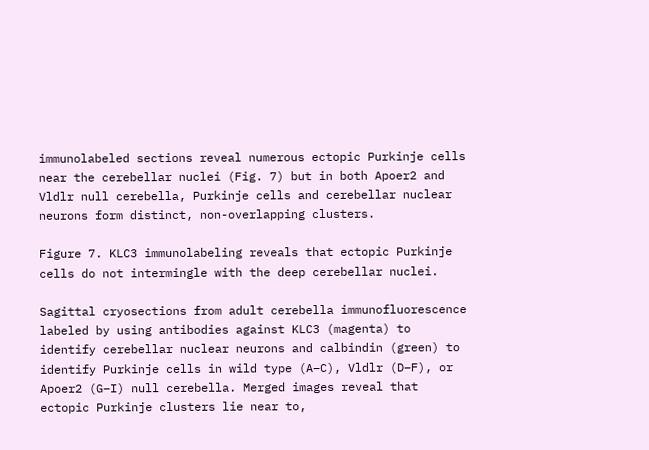immunolabeled sections reveal numerous ectopic Purkinje cells near the cerebellar nuclei (Fig. 7) but in both Apoer2 and Vldlr null cerebella, Purkinje cells and cerebellar nuclear neurons form distinct, non-overlapping clusters.

Figure 7. KLC3 immunolabeling reveals that ectopic Purkinje cells do not intermingle with the deep cerebellar nuclei.

Sagittal cryosections from adult cerebella immunofluorescence labeled by using antibodies against KLC3 (magenta) to identify cerebellar nuclear neurons and calbindin (green) to identify Purkinje cells in wild type (A–C), Vldlr (D–F), or Apoer2 (G–I) null cerebella. Merged images reveal that ectopic Purkinje clusters lie near to,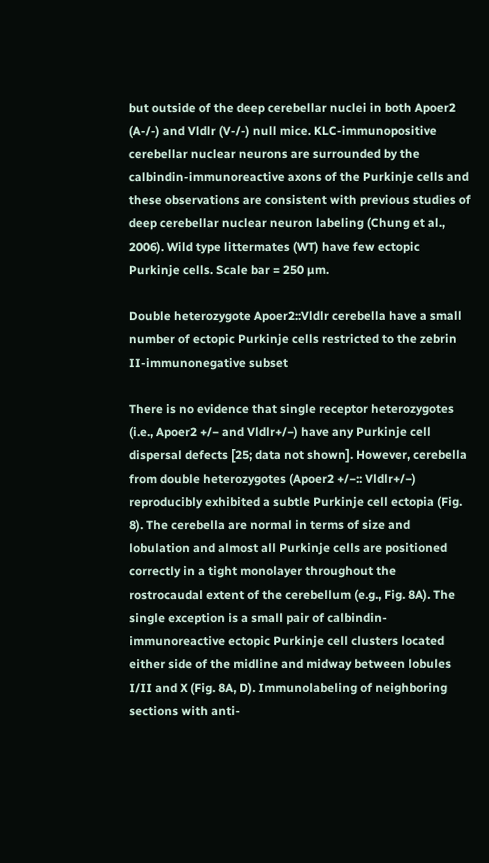but outside of the deep cerebellar nuclei in both Apoer2 (A-/-) and Vldlr (V-/-) null mice. KLC-immunopositive cerebellar nuclear neurons are surrounded by the calbindin-immunoreactive axons of the Purkinje cells and these observations are consistent with previous studies of deep cerebellar nuclear neuron labeling (Chung et al., 2006). Wild type littermates (WT) have few ectopic Purkinje cells. Scale bar = 250 µm.

Double heterozygote Apoer2::Vldlr cerebella have a small number of ectopic Purkinje cells restricted to the zebrin II-immunonegative subset

There is no evidence that single receptor heterozygotes (i.e., Apoer2 +/− and Vldlr+/−) have any Purkinje cell dispersal defects [25; data not shown]. However, cerebella from double heterozygotes (Apoer2 +/−:: Vldlr+/−) reproducibly exhibited a subtle Purkinje cell ectopia (Fig. 8). The cerebella are normal in terms of size and lobulation and almost all Purkinje cells are positioned correctly in a tight monolayer throughout the rostrocaudal extent of the cerebellum (e.g., Fig. 8A). The single exception is a small pair of calbindin-immunoreactive ectopic Purkinje cell clusters located either side of the midline and midway between lobules I/II and X (Fig. 8A, D). Immunolabeling of neighboring sections with anti-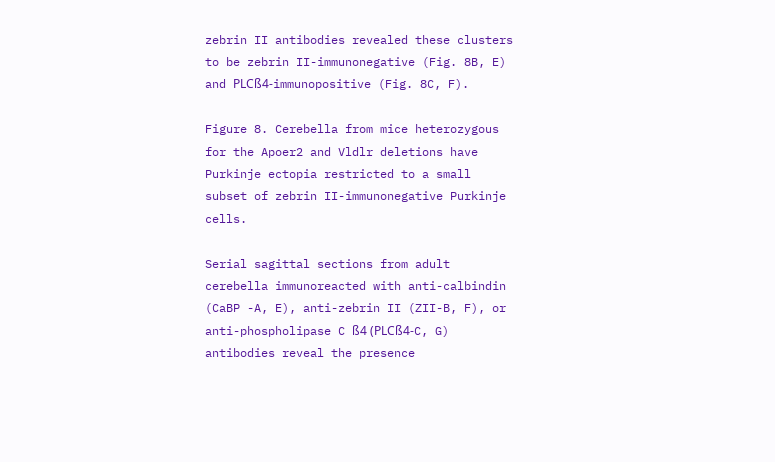zebrin II antibodies revealed these clusters to be zebrin II-immunonegative (Fig. 8B, E) and PLCß4-immunopositive (Fig. 8C, F).

Figure 8. Cerebella from mice heterozygous for the Apoer2 and Vldlr deletions have Purkinje ectopia restricted to a small subset of zebrin II-immunonegative Purkinje cells.

Serial sagittal sections from adult cerebella immunoreacted with anti-calbindin (CaBP -A, E), anti-zebrin II (ZII-B, F), or anti-phospholipase C ß4 (PLCß4-C, G) antibodies reveal the presence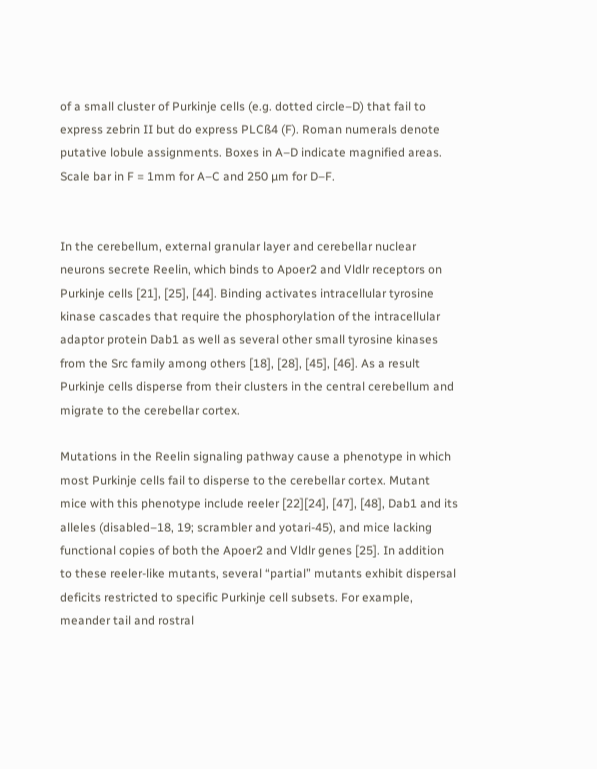of a small cluster of Purkinje cells (e.g. dotted circle–D) that fail to express zebrin II but do express PLCß4 (F). Roman numerals denote putative lobule assignments. Boxes in A–D indicate magnified areas. Scale bar in F = 1mm for A–C and 250 µm for D–F.


In the cerebellum, external granular layer and cerebellar nuclear neurons secrete Reelin, which binds to Apoer2 and Vldlr receptors on Purkinje cells [21], [25], [44]. Binding activates intracellular tyrosine kinase cascades that require the phosphorylation of the intracellular adaptor protein Dab1 as well as several other small tyrosine kinases from the Src family among others [18], [28], [45], [46]. As a result Purkinje cells disperse from their clusters in the central cerebellum and migrate to the cerebellar cortex.

Mutations in the Reelin signaling pathway cause a phenotype in which most Purkinje cells fail to disperse to the cerebellar cortex. Mutant mice with this phenotype include reeler [22][24], [47], [48], Dab1 and its alleles (disabled–18, 19; scrambler and yotari-45), and mice lacking functional copies of both the Apoer2 and Vldlr genes [25]. In addition to these reeler-like mutants, several “partial” mutants exhibit dispersal deficits restricted to specific Purkinje cell subsets. For example, meander tail and rostral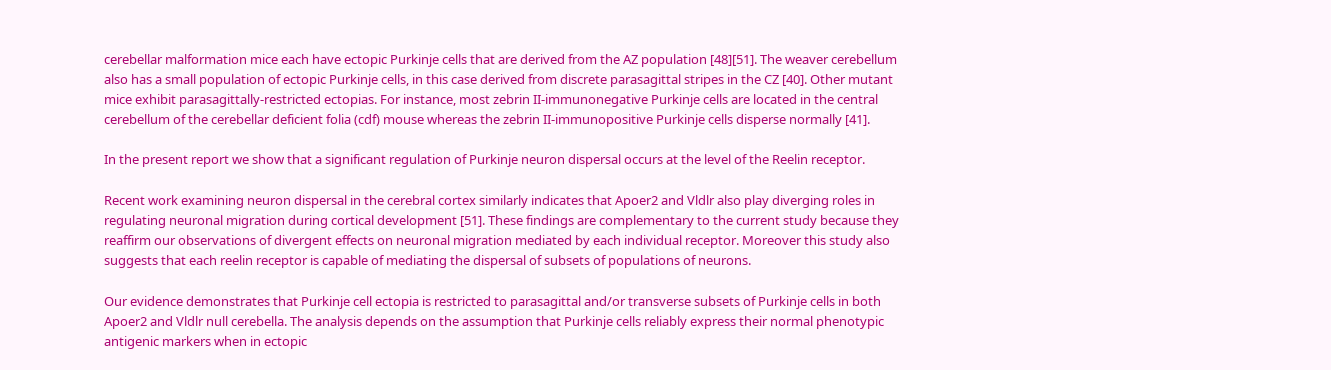cerebellar malformation mice each have ectopic Purkinje cells that are derived from the AZ population [48][51]. The weaver cerebellum also has a small population of ectopic Purkinje cells, in this case derived from discrete parasagittal stripes in the CZ [40]. Other mutant mice exhibit parasagittally-restricted ectopias. For instance, most zebrin II-immunonegative Purkinje cells are located in the central cerebellum of the cerebellar deficient folia (cdf) mouse whereas the zebrin II-immunopositive Purkinje cells disperse normally [41].

In the present report we show that a significant regulation of Purkinje neuron dispersal occurs at the level of the Reelin receptor.

Recent work examining neuron dispersal in the cerebral cortex similarly indicates that Apoer2 and Vldlr also play diverging roles in regulating neuronal migration during cortical development [51]. These findings are complementary to the current study because they reaffirm our observations of divergent effects on neuronal migration mediated by each individual receptor. Moreover this study also suggests that each reelin receptor is capable of mediating the dispersal of subsets of populations of neurons.

Our evidence demonstrates that Purkinje cell ectopia is restricted to parasagittal and/or transverse subsets of Purkinje cells in both Apoer2 and Vldlr null cerebella. The analysis depends on the assumption that Purkinje cells reliably express their normal phenotypic antigenic markers when in ectopic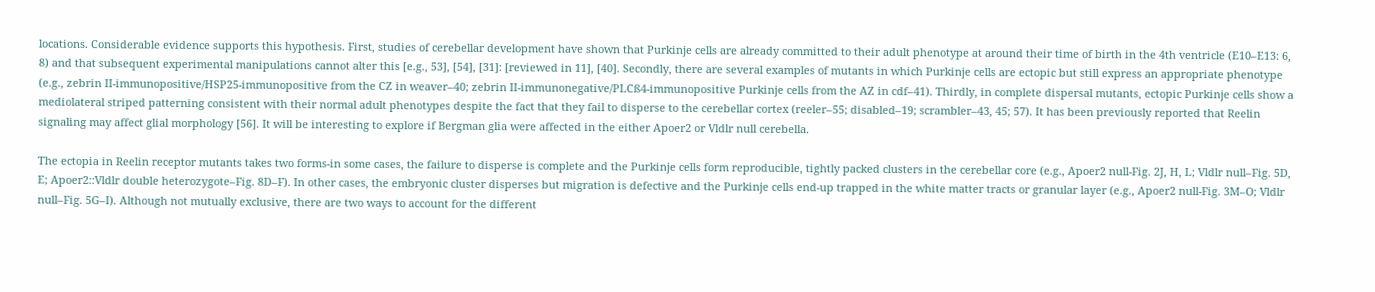locations. Considerable evidence supports this hypothesis. First, studies of cerebellar development have shown that Purkinje cells are already committed to their adult phenotype at around their time of birth in the 4th ventricle (E10–E13: 6, 8) and that subsequent experimental manipulations cannot alter this [e.g., 53], [54], [31]: [reviewed in 11], [40]. Secondly, there are several examples of mutants in which Purkinje cells are ectopic but still express an appropriate phenotype (e.g., zebrin II-immunopositive/HSP25-immunopositive from the CZ in weaver–40; zebrin II-immunonegative/PLCß4-immunopositive Purkinje cells from the AZ in cdf–41). Thirdly, in complete dispersal mutants, ectopic Purkinje cells show a mediolateral striped patterning consistent with their normal adult phenotypes despite the fact that they fail to disperse to the cerebellar cortex (reeler–55; disabled–19; scrambler–43, 45; 57). It has been previously reported that Reelin signaling may affect glial morphology [56]. It will be interesting to explore if Bergman glia were affected in the either Apoer2 or Vldlr null cerebella.

The ectopia in Reelin receptor mutants takes two forms-in some cases, the failure to disperse is complete and the Purkinje cells form reproducible, tightly packed clusters in the cerebellar core (e.g., Apoer2 null-Fig. 2J, H, L; Vldlr null–Fig. 5D, E; Apoer2::Vldlr double heterozygote–Fig. 8D–F). In other cases, the embryonic cluster disperses but migration is defective and the Purkinje cells end-up trapped in the white matter tracts or granular layer (e.g., Apoer2 null-Fig. 3M–O; Vldlr null–Fig. 5G–I). Although not mutually exclusive, there are two ways to account for the different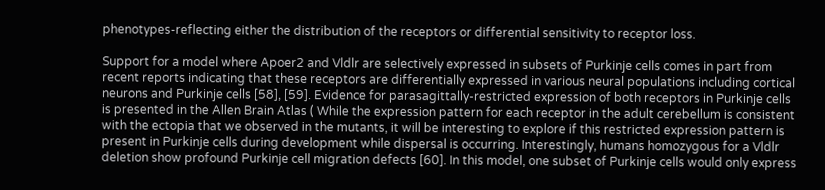phenotypes-reflecting either the distribution of the receptors or differential sensitivity to receptor loss.

Support for a model where Apoer2 and Vldlr are selectively expressed in subsets of Purkinje cells comes in part from recent reports indicating that these receptors are differentially expressed in various neural populations including cortical neurons and Purkinje cells [58], [59]. Evidence for parasagittally-restricted expression of both receptors in Purkinje cells is presented in the Allen Brain Atlas ( While the expression pattern for each receptor in the adult cerebellum is consistent with the ectopia that we observed in the mutants, it will be interesting to explore if this restricted expression pattern is present in Purkinje cells during development while dispersal is occurring. Interestingly, humans homozygous for a Vldlr deletion show profound Purkinje cell migration defects [60]. In this model, one subset of Purkinje cells would only express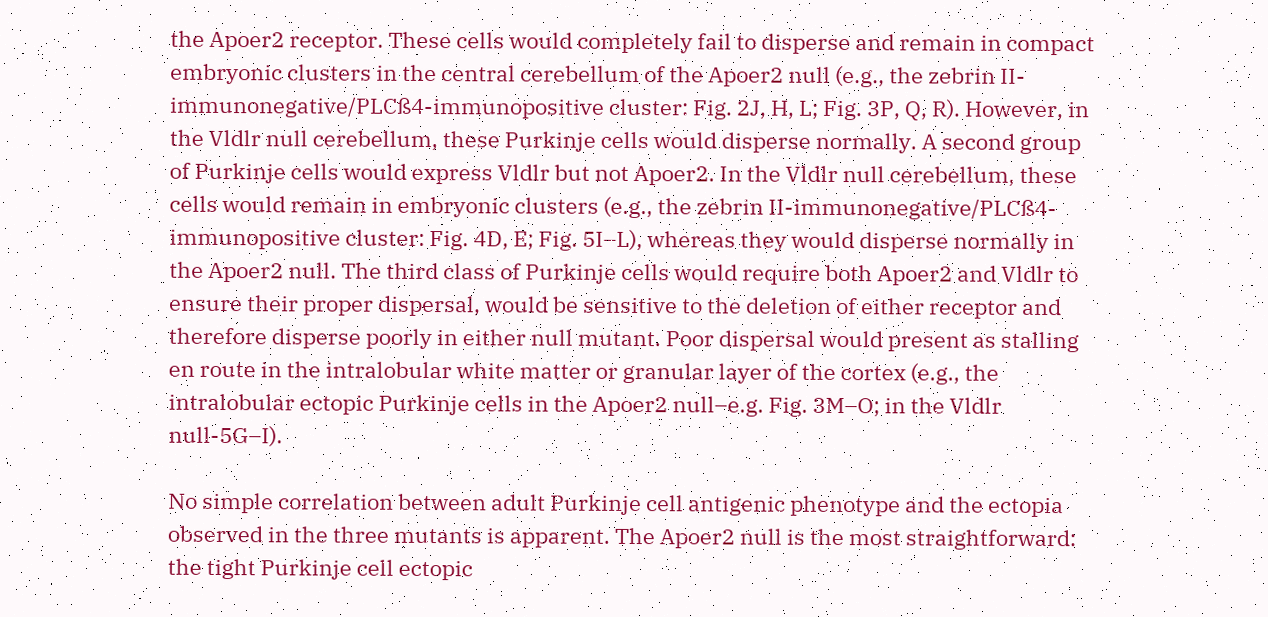the Apoer2 receptor. These cells would completely fail to disperse and remain in compact embryonic clusters in the central cerebellum of the Apoer2 null (e.g., the zebrin II-immunonegative/PLCß4-immunopositive cluster: Fig. 2J, H, L; Fig. 3P, Q, R). However, in the Vldlr null cerebellum, these Purkinje cells would disperse normally. A second group of Purkinje cells would express Vldlr but not Apoer2. In the Vldlr null cerebellum, these cells would remain in embryonic clusters (e.g., the zebrin II-immunonegative/PLCß4-immunopositive cluster: Fig. 4D, E; Fig. 5I–L), whereas they would disperse normally in the Apoer2 null. The third class of Purkinje cells would require both Apoer2 and Vldlr to ensure their proper dispersal, would be sensitive to the deletion of either receptor and therefore disperse poorly in either null mutant. Poor dispersal would present as stalling en route in the intralobular white matter or granular layer of the cortex (e.g., the intralobular ectopic Purkinje cells in the Apoer2 null–e.g. Fig. 3M–O; in the Vldlr null-5G–I).

No simple correlation between adult Purkinje cell antigenic phenotype and the ectopia observed in the three mutants is apparent. The Apoer2 null is the most straightforward: the tight Purkinje cell ectopic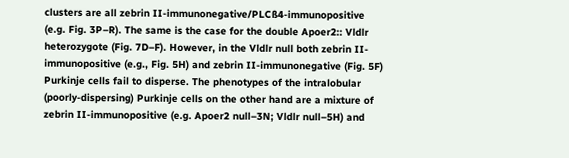clusters are all zebrin II-immunonegative/PLCß4-immunopositive (e.g. Fig. 3P–R). The same is the case for the double Apoer2:: Vldlr heterozygote (Fig. 7D–F). However, in the Vldlr null both zebrin II-immunopositive (e.g., Fig. 5H) and zebrin II-immunonegative (Fig. 5F) Purkinje cells fail to disperse. The phenotypes of the intralobular (poorly-dispersing) Purkinje cells on the other hand are a mixture of zebrin II-immunopositive (e.g. Apoer2 null–3N; Vldlr null–5H) and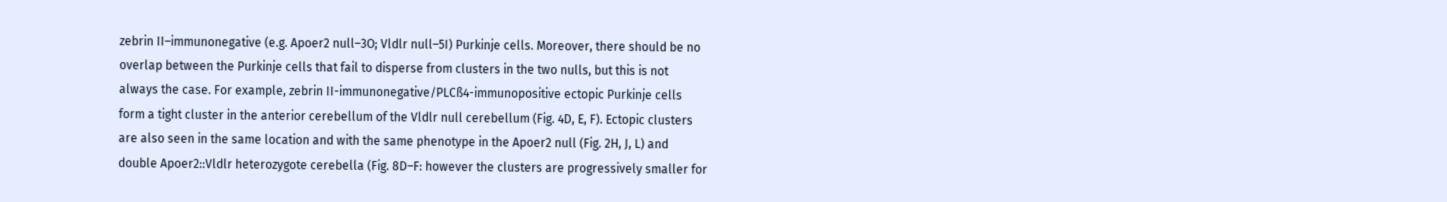zebrin II–immunonegative (e.g. Apoer2 null–3O; Vldlr null–5I) Purkinje cells. Moreover, there should be no overlap between the Purkinje cells that fail to disperse from clusters in the two nulls, but this is not always the case. For example, zebrin II-immunonegative/PLCß4-immunopositive ectopic Purkinje cells form a tight cluster in the anterior cerebellum of the Vldlr null cerebellum (Fig. 4D, E, F). Ectopic clusters are also seen in the same location and with the same phenotype in the Apoer2 null (Fig. 2H, J, L) and double Apoer2::Vldlr heterozygote cerebella (Fig. 8D–F: however the clusters are progressively smaller for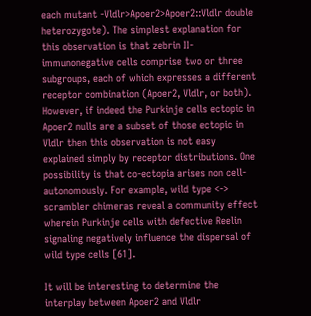each mutant -Vldlr>Apoer2>Apoer2::Vldlr double heterozygote). The simplest explanation for this observation is that zebrin II-immunonegative cells comprise two or three subgroups, each of which expresses a different receptor combination (Apoer2, Vldlr, or both). However, if indeed the Purkinje cells ectopic in Apoer2 nulls are a subset of those ectopic in Vldlr then this observation is not easy explained simply by receptor distributions. One possibility is that co-ectopia arises non cell-autonomously. For example, wild type <-> scrambler chimeras reveal a community effect wherein Purkinje cells with defective Reelin signaling negatively influence the dispersal of wild type cells [61].

It will be interesting to determine the interplay between Apoer2 and Vldlr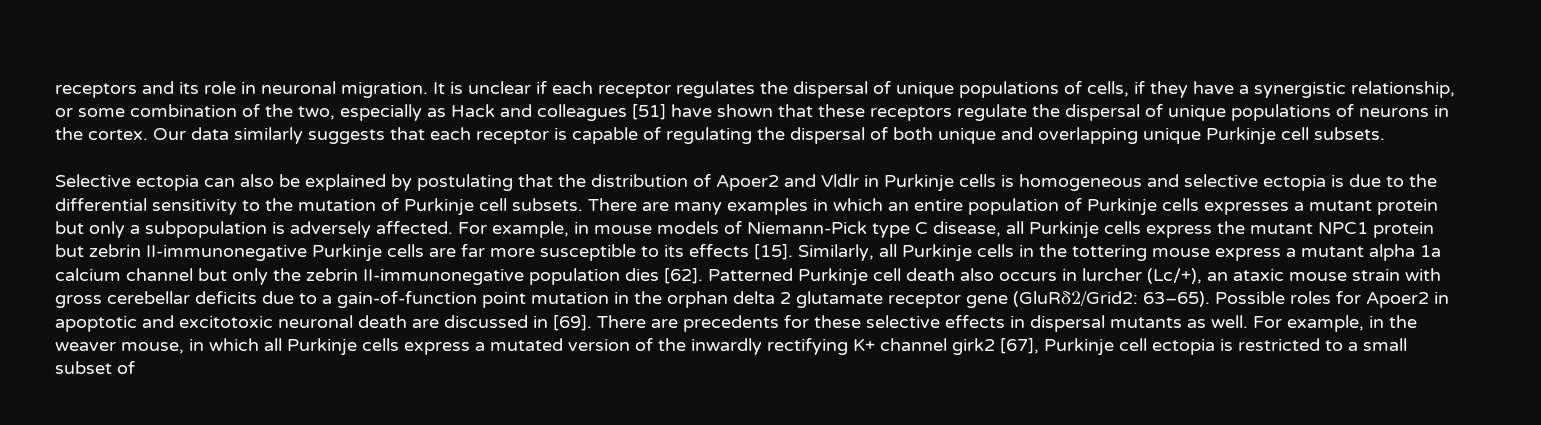receptors and its role in neuronal migration. It is unclear if each receptor regulates the dispersal of unique populations of cells, if they have a synergistic relationship, or some combination of the two, especially as Hack and colleagues [51] have shown that these receptors regulate the dispersal of unique populations of neurons in the cortex. Our data similarly suggests that each receptor is capable of regulating the dispersal of both unique and overlapping unique Purkinje cell subsets.

Selective ectopia can also be explained by postulating that the distribution of Apoer2 and Vldlr in Purkinje cells is homogeneous and selective ectopia is due to the differential sensitivity to the mutation of Purkinje cell subsets. There are many examples in which an entire population of Purkinje cells expresses a mutant protein but only a subpopulation is adversely affected. For example, in mouse models of Niemann-Pick type C disease, all Purkinje cells express the mutant NPC1 protein but zebrin II-immunonegative Purkinje cells are far more susceptible to its effects [15]. Similarly, all Purkinje cells in the tottering mouse express a mutant alpha 1a calcium channel but only the zebrin II-immunonegative population dies [62]. Patterned Purkinje cell death also occurs in lurcher (Lc/+), an ataxic mouse strain with gross cerebellar deficits due to a gain-of-function point mutation in the orphan delta 2 glutamate receptor gene (GluRδ2/Grid2: 63–65). Possible roles for Apoer2 in apoptotic and excitotoxic neuronal death are discussed in [69]. There are precedents for these selective effects in dispersal mutants as well. For example, in the weaver mouse, in which all Purkinje cells express a mutated version of the inwardly rectifying K+ channel girk2 [67], Purkinje cell ectopia is restricted to a small subset of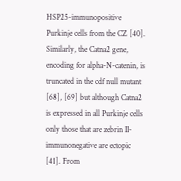HSP25-immunopositive Purkinje cells from the CZ [40]. Similarly, the Catna2 gene, encoding for alpha-N-catenin, is truncated in the cdf null mutant [68], [69] but although Catna2 is expressed in all Purkinje cells only those that are zebrin II-immunonegative are ectopic [41]. From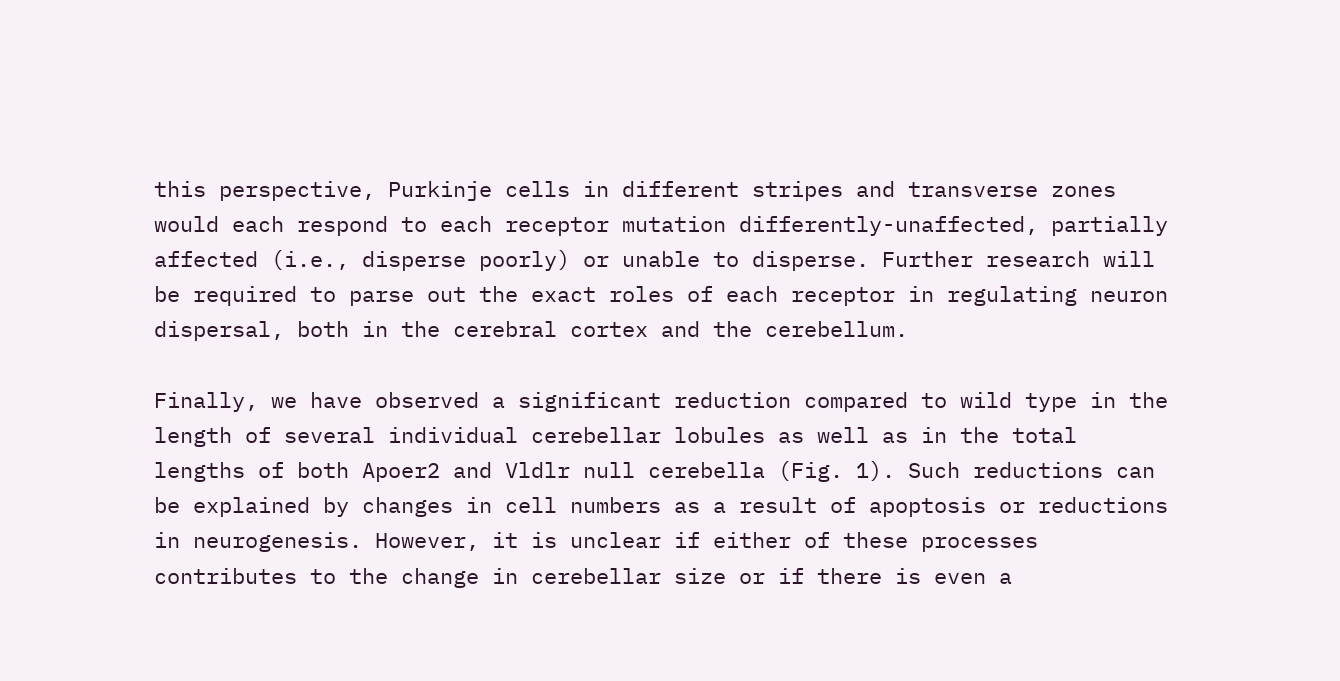this perspective, Purkinje cells in different stripes and transverse zones would each respond to each receptor mutation differently-unaffected, partially affected (i.e., disperse poorly) or unable to disperse. Further research will be required to parse out the exact roles of each receptor in regulating neuron dispersal, both in the cerebral cortex and the cerebellum.

Finally, we have observed a significant reduction compared to wild type in the length of several individual cerebellar lobules as well as in the total lengths of both Apoer2 and Vldlr null cerebella (Fig. 1). Such reductions can be explained by changes in cell numbers as a result of apoptosis or reductions in neurogenesis. However, it is unclear if either of these processes contributes to the change in cerebellar size or if there is even a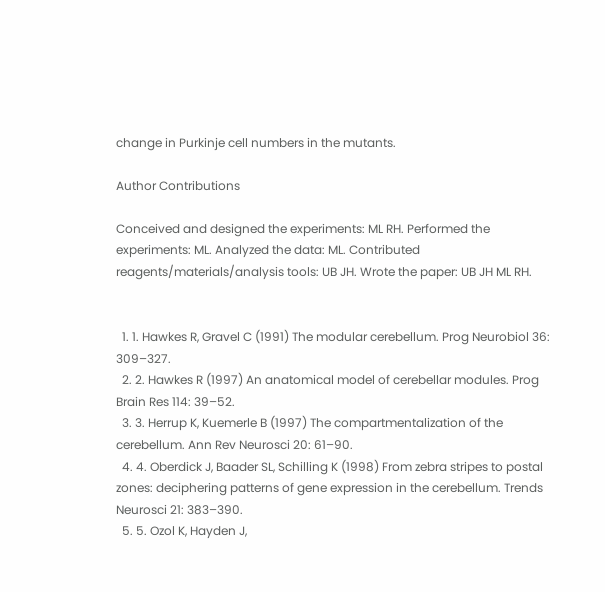change in Purkinje cell numbers in the mutants.

Author Contributions

Conceived and designed the experiments: ML RH. Performed the experiments: ML. Analyzed the data: ML. Contributed reagents/materials/analysis tools: UB JH. Wrote the paper: UB JH ML RH.


  1. 1. Hawkes R, Gravel C (1991) The modular cerebellum. Prog Neurobiol 36: 309–327.
  2. 2. Hawkes R (1997) An anatomical model of cerebellar modules. Prog Brain Res 114: 39–52.
  3. 3. Herrup K, Kuemerle B (1997) The compartmentalization of the cerebellum. Ann Rev Neurosci 20: 61–90.
  4. 4. Oberdick J, Baader SL, Schilling K (1998) From zebra stripes to postal zones: deciphering patterns of gene expression in the cerebellum. Trends Neurosci 21: 383–390.
  5. 5. Ozol K, Hayden J,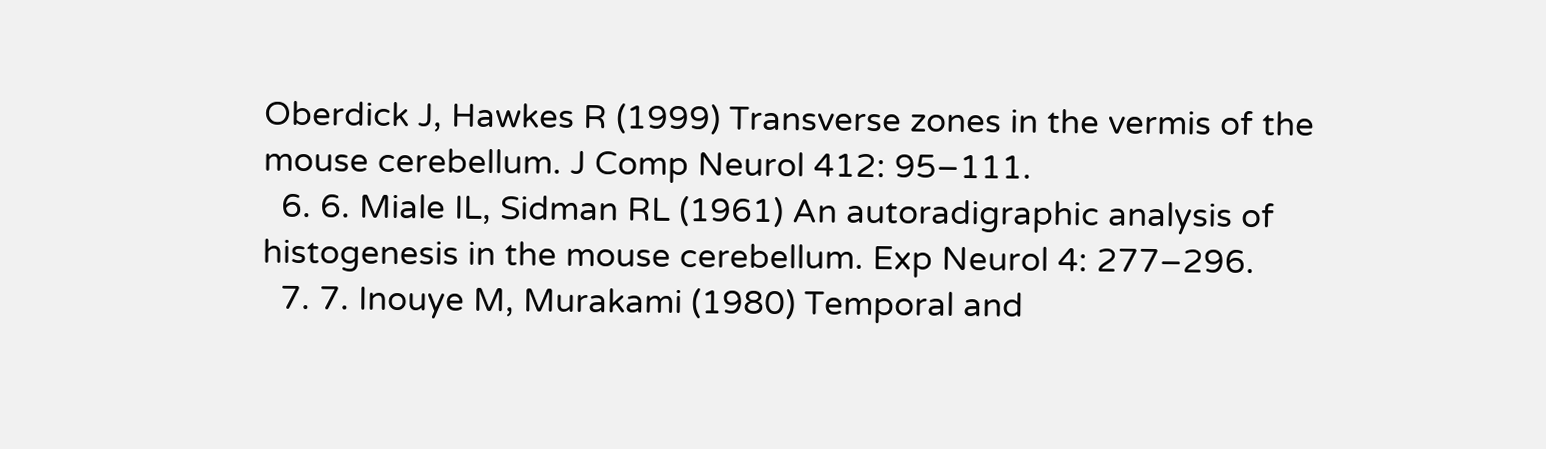Oberdick J, Hawkes R (1999) Transverse zones in the vermis of the mouse cerebellum. J Comp Neurol 412: 95–111.
  6. 6. Miale IL, Sidman RL (1961) An autoradigraphic analysis of histogenesis in the mouse cerebellum. Exp Neurol 4: 277–296.
  7. 7. Inouye M, Murakami (1980) Temporal and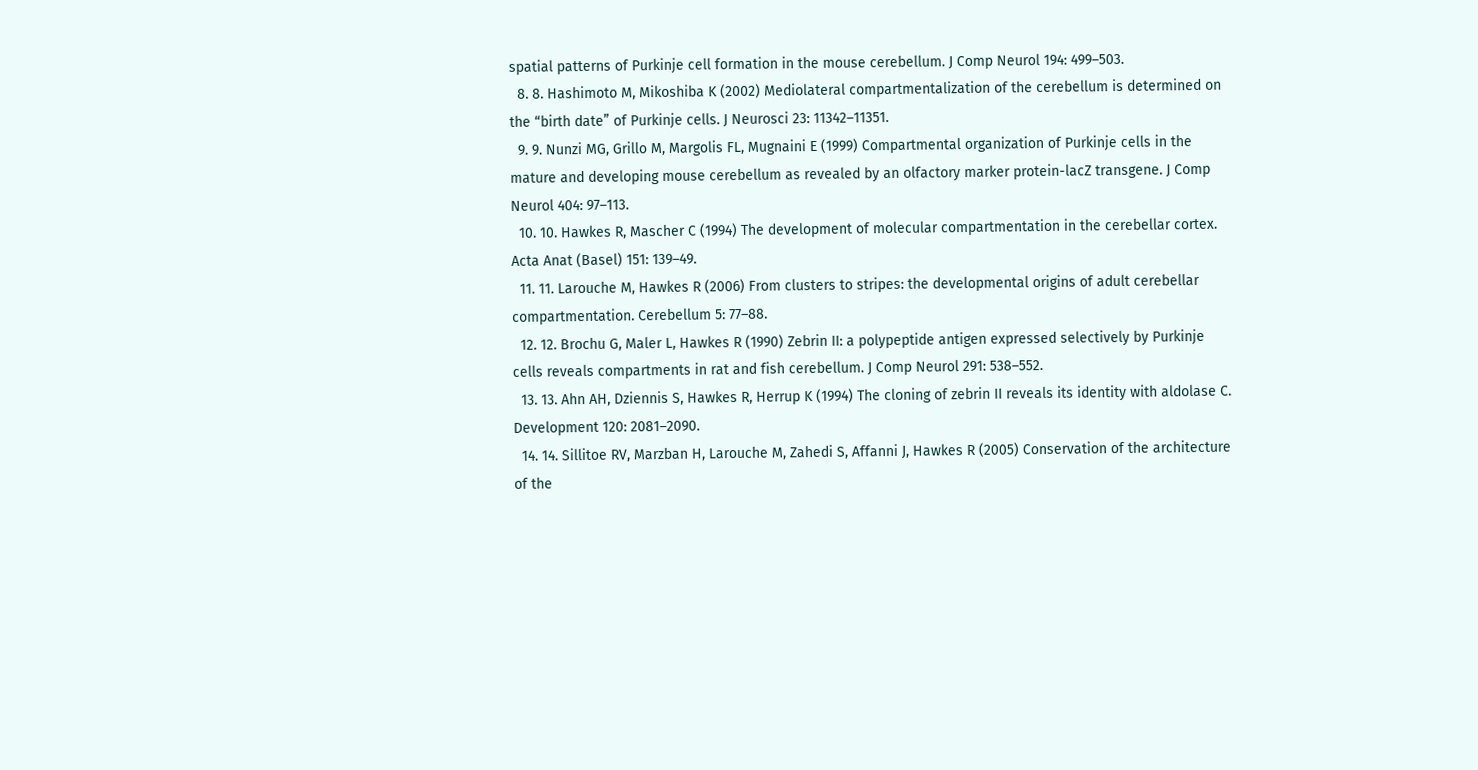spatial patterns of Purkinje cell formation in the mouse cerebellum. J Comp Neurol 194: 499–503.
  8. 8. Hashimoto M, Mikoshiba K (2002) Mediolateral compartmentalization of the cerebellum is determined on the “birth date” of Purkinje cells. J Neurosci 23: 11342–11351.
  9. 9. Nunzi MG, Grillo M, Margolis FL, Mugnaini E (1999) Compartmental organization of Purkinje cells in the mature and developing mouse cerebellum as revealed by an olfactory marker protein-lacZ transgene. J Comp Neurol 404: 97–113.
  10. 10. Hawkes R, Mascher C (1994) The development of molecular compartmentation in the cerebellar cortex. Acta Anat (Basel) 151: 139–49.
  11. 11. Larouche M, Hawkes R (2006) From clusters to stripes: the developmental origins of adult cerebellar compartmentation. Cerebellum 5: 77–88.
  12. 12. Brochu G, Maler L, Hawkes R (1990) Zebrin II: a polypeptide antigen expressed selectively by Purkinje cells reveals compartments in rat and fish cerebellum. J Comp Neurol 291: 538–552.
  13. 13. Ahn AH, Dziennis S, Hawkes R, Herrup K (1994) The cloning of zebrin II reveals its identity with aldolase C. Development 120: 2081–2090.
  14. 14. Sillitoe RV, Marzban H, Larouche M, Zahedi S, Affanni J, Hawkes R (2005) Conservation of the architecture of the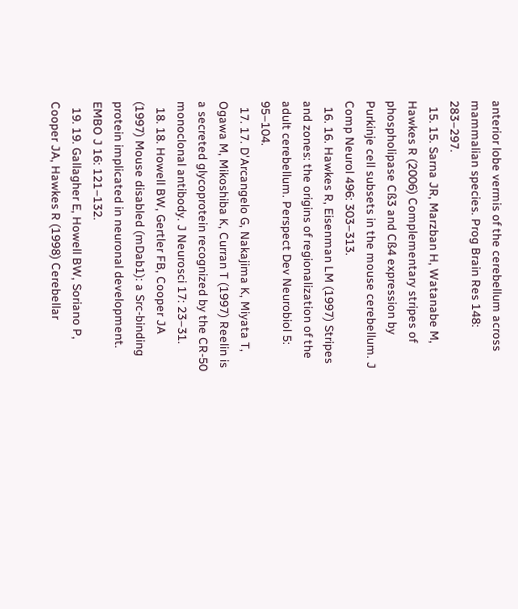anterior lobe vermis of the cerebellum across mammalian species. Prog Brain Res 148: 283–297.
  15. 15. Sarna JR, Marzban H, Watanabe M, Hawkes R (2006) Complementary stripes of phospholipase Cß3 and Cß4 expression by Purkinje cell subsets in the mouse cerebellum. J Comp Neurol 496: 303–313.
  16. 16. Hawkes R, Eisenman LM (1997) Stripes and zones: the origins of regionalization of the adult cerebellum. Perspect Dev Neurobiol 5: 95–104.
  17. 17. D'Arcangelo G, Nakajima K, Miyata T, Ogawa M, Mikoshiba K, Curran T (1997) Reelin is a secreted glycoprotein recognized by the CR-50 monoclonal antibody. J Neurosci 17: 23–31.
  18. 18. Howell BW, Gertler FB, Cooper JA (1997) Mouse disabled (mDab1): a Src-binding protein implicated in neuronal development. EMBO J 16: 121–132.
  19. 19. Gallagher E, Howell BW, Soriano P, Cooper JA, Hawkes R (1998) Cerebellar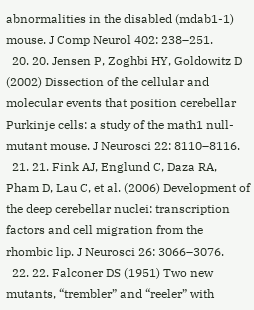abnormalities in the disabled (mdab1-1) mouse. J Comp Neurol 402: 238–251.
  20. 20. Jensen P, Zoghbi HY, Goldowitz D (2002) Dissection of the cellular and molecular events that position cerebellar Purkinje cells: a study of the math1 null-mutant mouse. J Neurosci 22: 8110–8116.
  21. 21. Fink AJ, Englund C, Daza RA, Pham D, Lau C, et al. (2006) Development of the deep cerebellar nuclei: transcription factors and cell migration from the rhombic lip. J Neurosci 26: 3066–3076.
  22. 22. Falconer DS (1951) Two new mutants, “trembler” and “reeler” with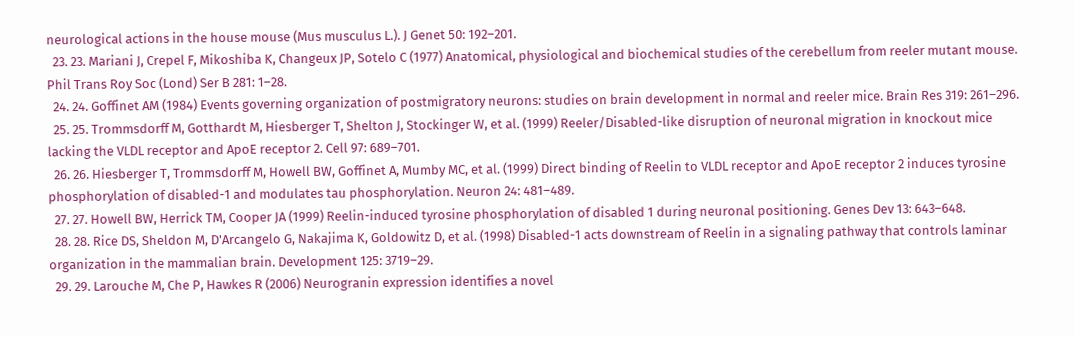neurological actions in the house mouse (Mus musculus L.). J Genet 50: 192–201.
  23. 23. Mariani J, Crepel F, Mikoshiba K, Changeux JP, Sotelo C (1977) Anatomical, physiological and biochemical studies of the cerebellum from reeler mutant mouse. Phil Trans Roy Soc (Lond) Ser B 281: 1–28.
  24. 24. Goffinet AM (1984) Events governing organization of postmigratory neurons: studies on brain development in normal and reeler mice. Brain Res 319: 261–296.
  25. 25. Trommsdorff M, Gotthardt M, Hiesberger T, Shelton J, Stockinger W, et al. (1999) Reeler/Disabled-like disruption of neuronal migration in knockout mice lacking the VLDL receptor and ApoE receptor 2. Cell 97: 689–701.
  26. 26. Hiesberger T, Trommsdorff M, Howell BW, Goffinet A, Mumby MC, et al. (1999) Direct binding of Reelin to VLDL receptor and ApoE receptor 2 induces tyrosine phosphorylation of disabled-1 and modulates tau phosphorylation. Neuron 24: 481–489.
  27. 27. Howell BW, Herrick TM, Cooper JA (1999) Reelin-induced tyrosine phosphorylation of disabled 1 during neuronal positioning. Genes Dev 13: 643–648.
  28. 28. Rice DS, Sheldon M, D'Arcangelo G, Nakajima K, Goldowitz D, et al. (1998) Disabled-1 acts downstream of Reelin in a signaling pathway that controls laminar organization in the mammalian brain. Development 125: 3719–29.
  29. 29. Larouche M, Che P, Hawkes R (2006) Neurogranin expression identifies a novel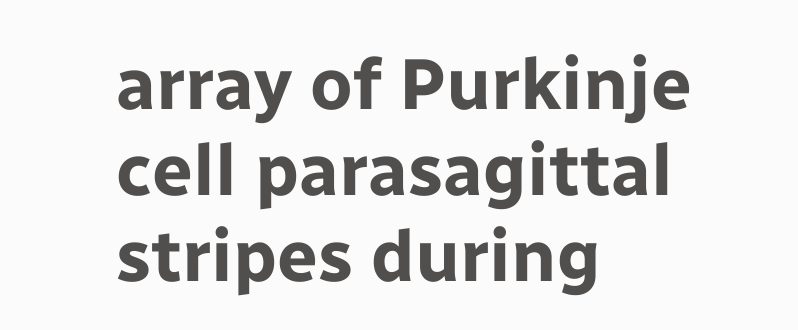array of Purkinje cell parasagittal stripes during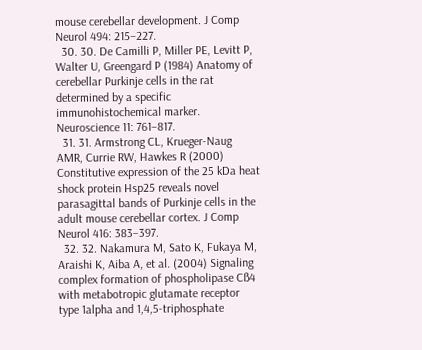mouse cerebellar development. J Comp Neurol 494: 215–227.
  30. 30. De Camilli P, Miller PE, Levitt P, Walter U, Greengard P (1984) Anatomy of cerebellar Purkinje cells in the rat determined by a specific immunohistochemical marker. Neuroscience 11: 761–817.
  31. 31. Armstrong CL, Krueger-Naug AMR, Currie RW, Hawkes R (2000) Constitutive expression of the 25 kDa heat shock protein Hsp25 reveals novel parasagittal bands of Purkinje cells in the adult mouse cerebellar cortex. J Comp Neurol 416: 383–397.
  32. 32. Nakamura M, Sato K, Fukaya M, Araishi K, Aiba A, et al. (2004) Signaling complex formation of phospholipase Cß4 with metabotropic glutamate receptor type 1alpha and 1,4,5-triphosphate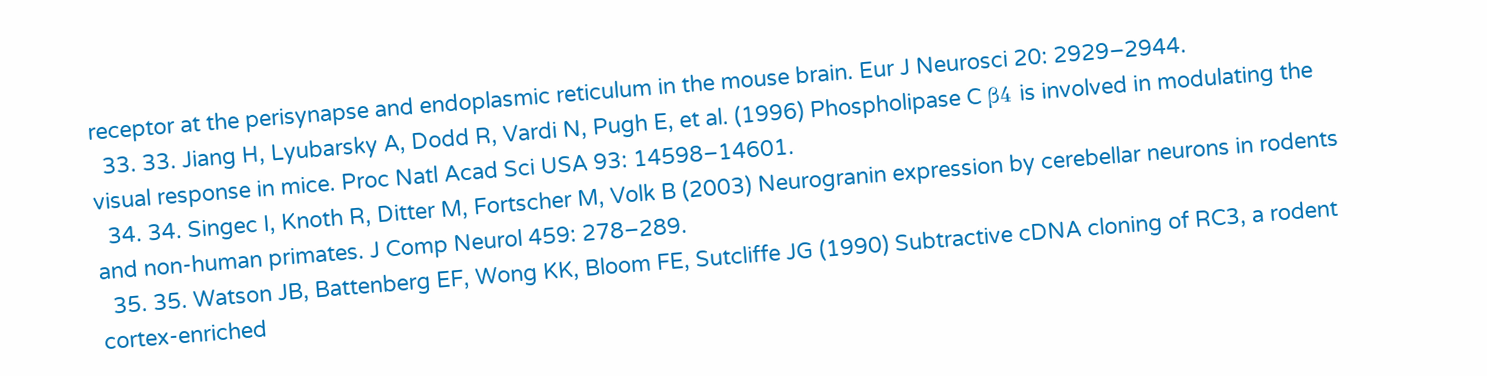receptor at the perisynapse and endoplasmic reticulum in the mouse brain. Eur J Neurosci 20: 2929–2944.
  33. 33. Jiang H, Lyubarsky A, Dodd R, Vardi N, Pugh E, et al. (1996) Phospholipase C β4 is involved in modulating the visual response in mice. Proc Natl Acad Sci USA 93: 14598–14601.
  34. 34. Singec I, Knoth R, Ditter M, Fortscher M, Volk B (2003) Neurogranin expression by cerebellar neurons in rodents and non-human primates. J Comp Neurol 459: 278–289.
  35. 35. Watson JB, Battenberg EF, Wong KK, Bloom FE, Sutcliffe JG (1990) Subtractive cDNA cloning of RC3, a rodent cortex-enriched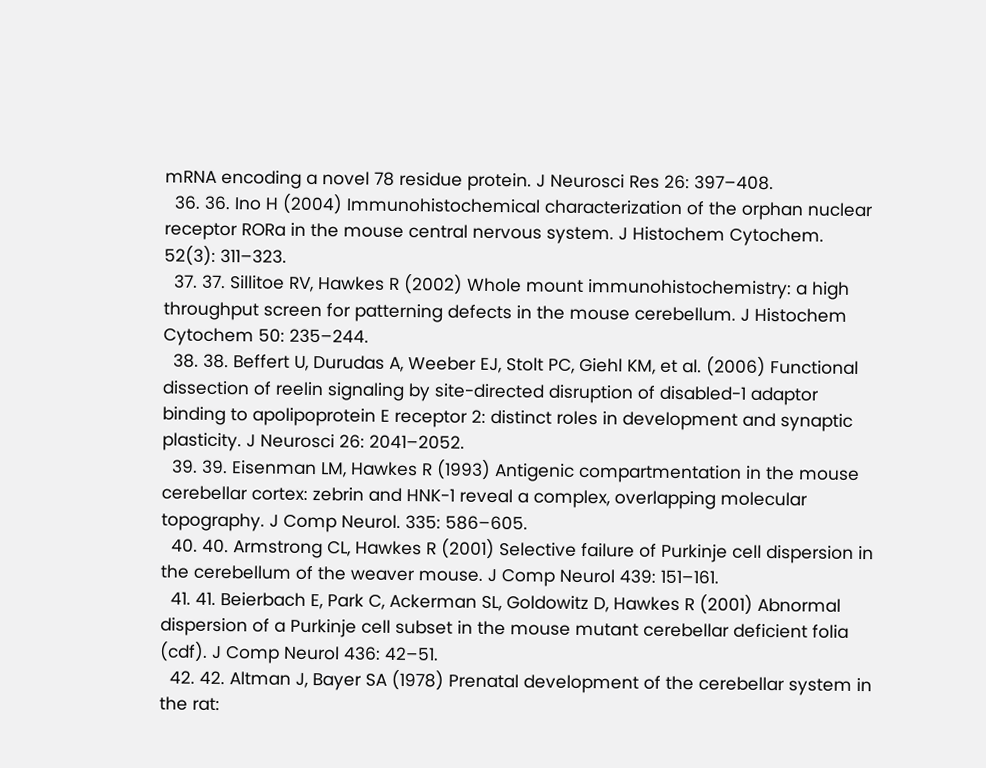mRNA encoding a novel 78 residue protein. J Neurosci Res 26: 397–408.
  36. 36. Ino H (2004) Immunohistochemical characterization of the orphan nuclear receptor RORa in the mouse central nervous system. J Histochem Cytochem. 52(3): 311–323.
  37. 37. Sillitoe RV, Hawkes R (2002) Whole mount immunohistochemistry: a high throughput screen for patterning defects in the mouse cerebellum. J Histochem Cytochem 50: 235–244.
  38. 38. Beffert U, Durudas A, Weeber EJ, Stolt PC, Giehl KM, et al. (2006) Functional dissection of reelin signaling by site-directed disruption of disabled-1 adaptor binding to apolipoprotein E receptor 2: distinct roles in development and synaptic plasticity. J Neurosci 26: 2041–2052.
  39. 39. Eisenman LM, Hawkes R (1993) Antigenic compartmentation in the mouse cerebellar cortex: zebrin and HNK-1 reveal a complex, overlapping molecular topography. J Comp Neurol. 335: 586–605.
  40. 40. Armstrong CL, Hawkes R (2001) Selective failure of Purkinje cell dispersion in the cerebellum of the weaver mouse. J Comp Neurol 439: 151–161.
  41. 41. Beierbach E, Park C, Ackerman SL, Goldowitz D, Hawkes R (2001) Abnormal dispersion of a Purkinje cell subset in the mouse mutant cerebellar deficient folia (cdf). J Comp Neurol 436: 42–51.
  42. 42. Altman J, Bayer SA (1978) Prenatal development of the cerebellar system in the rat: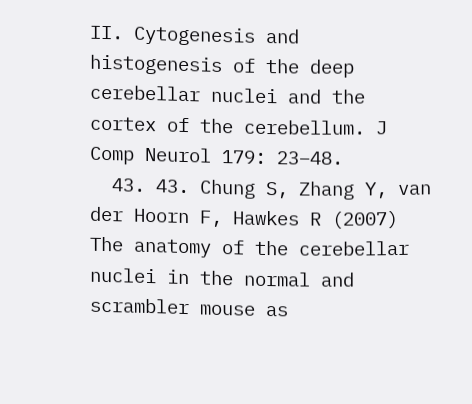II. Cytogenesis and histogenesis of the deep cerebellar nuclei and the cortex of the cerebellum. J Comp Neurol 179: 23–48.
  43. 43. Chung S, Zhang Y, van der Hoorn F, Hawkes R (2007) The anatomy of the cerebellar nuclei in the normal and scrambler mouse as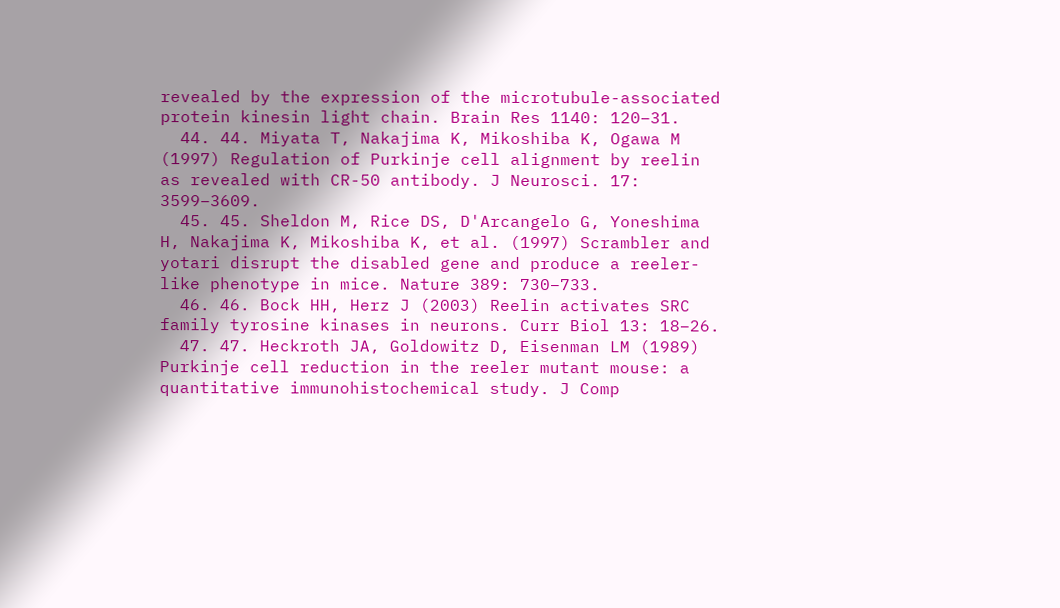revealed by the expression of the microtubule-associated protein kinesin light chain. Brain Res 1140: 120–31.
  44. 44. Miyata T, Nakajima K, Mikoshiba K, Ogawa M (1997) Regulation of Purkinje cell alignment by reelin as revealed with CR-50 antibody. J Neurosci. 17: 3599–3609.
  45. 45. Sheldon M, Rice DS, D'Arcangelo G, Yoneshima H, Nakajima K, Mikoshiba K, et al. (1997) Scrambler and yotari disrupt the disabled gene and produce a reeler-like phenotype in mice. Nature 389: 730–733.
  46. 46. Bock HH, Herz J (2003) Reelin activates SRC family tyrosine kinases in neurons. Curr Biol 13: 18–26.
  47. 47. Heckroth JA, Goldowitz D, Eisenman LM (1989) Purkinje cell reduction in the reeler mutant mouse: a quantitative immunohistochemical study. J Comp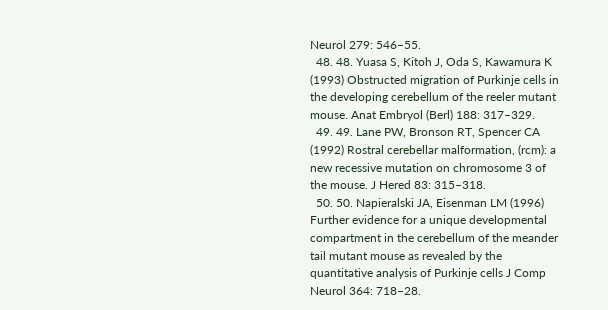Neurol 279: 546–55.
  48. 48. Yuasa S, Kitoh J, Oda S, Kawamura K (1993) Obstructed migration of Purkinje cells in the developing cerebellum of the reeler mutant mouse. Anat Embryol (Berl) 188: 317–329.
  49. 49. Lane PW, Bronson RT, Spencer CA (1992) Rostral cerebellar malformation, (rcm): a new recessive mutation on chromosome 3 of the mouse. J Hered 83: 315–318.
  50. 50. Napieralski JA, Eisenman LM (1996) Further evidence for a unique developmental compartment in the cerebellum of the meander tail mutant mouse as revealed by the quantitative analysis of Purkinje cells J Comp Neurol 364: 718–28.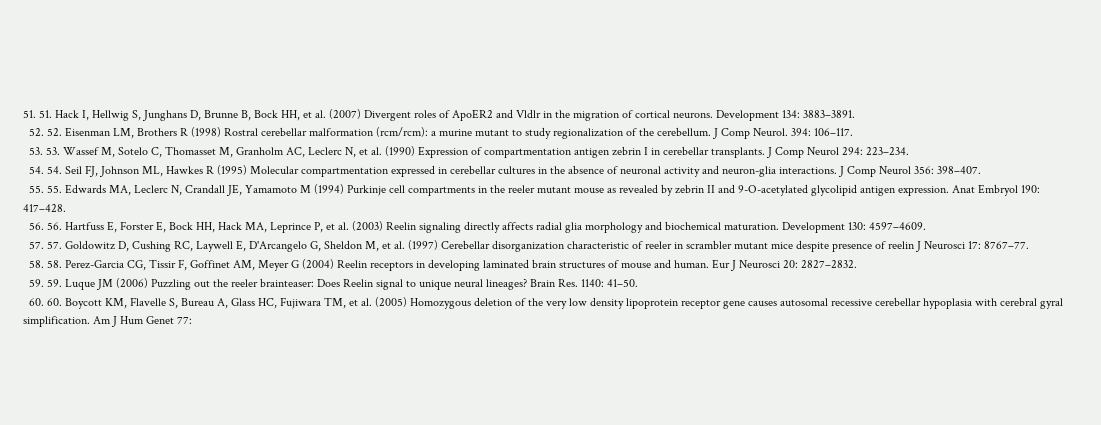51. 51. Hack I, Hellwig S, Junghans D, Brunne B, Bock HH, et al. (2007) Divergent roles of ApoER2 and Vldlr in the migration of cortical neurons. Development 134: 3883–3891.
  52. 52. Eisenman LM, Brothers R (1998) Rostral cerebellar malformation (rcm/rcm): a murine mutant to study regionalization of the cerebellum. J Comp Neurol. 394: 106–117.
  53. 53. Wassef M, Sotelo C, Thomasset M, Granholm AC, Leclerc N, et al. (1990) Expression of compartmentation antigen zebrin I in cerebellar transplants. J Comp Neurol 294: 223–234.
  54. 54. Seil FJ, Johnson ML, Hawkes R (1995) Molecular compartmentation expressed in cerebellar cultures in the absence of neuronal activity and neuron-glia interactions. J Comp Neurol 356: 398–407.
  55. 55. Edwards MA, Leclerc N, Crandall JE, Yamamoto M (1994) Purkinje cell compartments in the reeler mutant mouse as revealed by zebrin II and 9-O-acetylated glycolipid antigen expression. Anat Embryol 190: 417–428.
  56. 56. Hartfuss E, Forster E, Bock HH, Hack MA, Leprince P, et al. (2003) Reelin signaling directly affects radial glia morphology and biochemical maturation. Development 130: 4597–4609.
  57. 57. Goldowitz D, Cushing RC, Laywell E, D'Arcangelo G, Sheldon M, et al. (1997) Cerebellar disorganization characteristic of reeler in scrambler mutant mice despite presence of reelin J Neurosci 17: 8767–77.
  58. 58. Perez-Garcia CG, Tissir F, Goffinet AM, Meyer G (2004) Reelin receptors in developing laminated brain structures of mouse and human. Eur J Neurosci 20: 2827–2832.
  59. 59. Luque JM (2006) Puzzling out the reeler brainteaser: Does Reelin signal to unique neural lineages? Brain Res. 1140: 41–50.
  60. 60. Boycott KM, Flavelle S, Bureau A, Glass HC, Fujiwara TM, et al. (2005) Homozygous deletion of the very low density lipoprotein receptor gene causes autosomal recessive cerebellar hypoplasia with cerebral gyral simplification. Am J Hum Genet 77: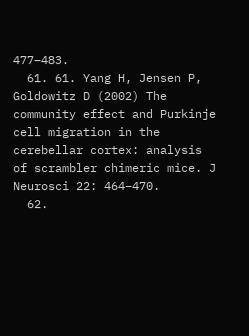477–483.
  61. 61. Yang H, Jensen P, Goldowitz D (2002) The community effect and Purkinje cell migration in the cerebellar cortex: analysis of scrambler chimeric mice. J Neurosci 22: 464–470.
  62.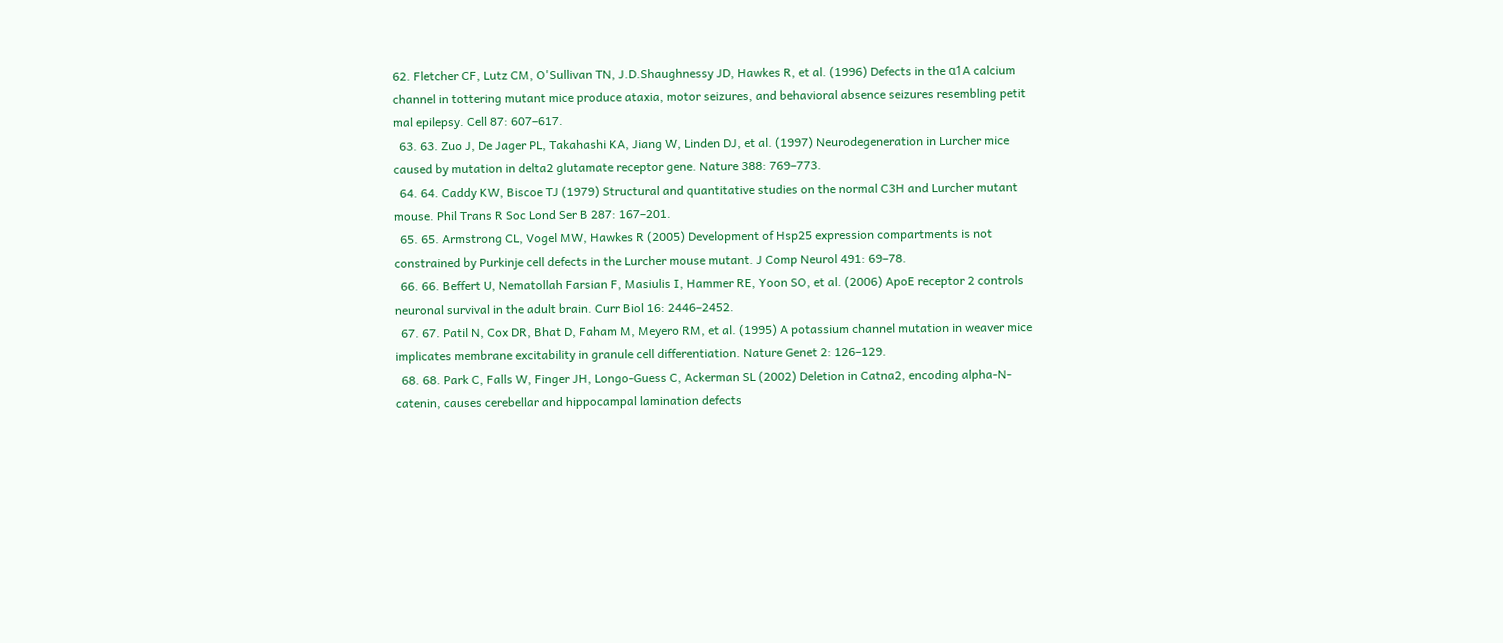62. Fletcher CF, Lutz CM, O'Sullivan TN, J.D.Shaughnessy JD, Hawkes R, et al. (1996) Defects in the α1A calcium channel in tottering mutant mice produce ataxia, motor seizures, and behavioral absence seizures resembling petit mal epilepsy. Cell 87: 607–617.
  63. 63. Zuo J, De Jager PL, Takahashi KA, Jiang W, Linden DJ, et al. (1997) Neurodegeneration in Lurcher mice caused by mutation in delta2 glutamate receptor gene. Nature 388: 769–773.
  64. 64. Caddy KW, Biscoe TJ (1979) Structural and quantitative studies on the normal C3H and Lurcher mutant mouse. Phil Trans R Soc Lond Ser B 287: 167–201.
  65. 65. Armstrong CL, Vogel MW, Hawkes R (2005) Development of Hsp25 expression compartments is not constrained by Purkinje cell defects in the Lurcher mouse mutant. J Comp Neurol 491: 69–78.
  66. 66. Beffert U, Nematollah Farsian F, Masiulis I, Hammer RE, Yoon SO, et al. (2006) ApoE receptor 2 controls neuronal survival in the adult brain. Curr Biol 16: 2446–2452.
  67. 67. Patil N, Cox DR, Bhat D, Faham M, Meyero RM, et al. (1995) A potassium channel mutation in weaver mice implicates membrane excitability in granule cell differentiation. Nature Genet 2: 126–129.
  68. 68. Park C, Falls W, Finger JH, Longo-Guess C, Ackerman SL (2002) Deletion in Catna2, encoding alpha-N-catenin, causes cerebellar and hippocampal lamination defects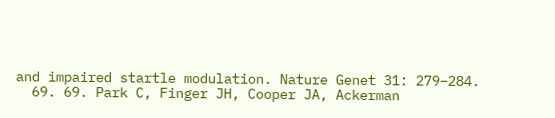and impaired startle modulation. Nature Genet 31: 279–284.
  69. 69. Park C, Finger JH, Cooper JA, Ackerman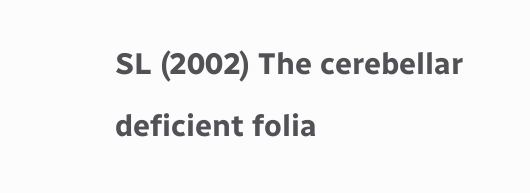SL (2002) The cerebellar deficient folia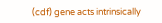(cdf) gene acts intrinsically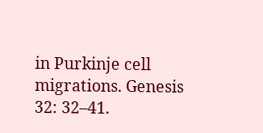in Purkinje cell migrations. Genesis 32: 32–41.